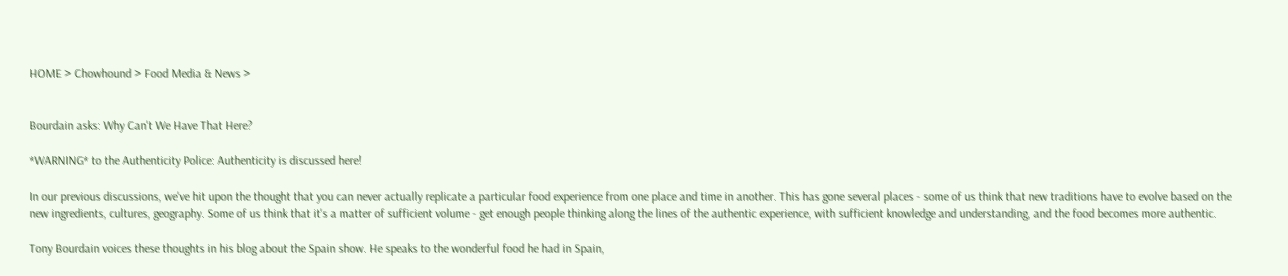HOME > Chowhound > Food Media & News >


Bourdain asks: Why Can't We Have That Here?

*WARNING* to the Authenticity Police: Authenticity is discussed here!

In our previous discussions, we've hit upon the thought that you can never actually replicate a particular food experience from one place and time in another. This has gone several places - some of us think that new traditions have to evolve based on the new ingredients, cultures, geography. Some of us think that it's a matter of sufficient volume - get enough people thinking along the lines of the authentic experience, with sufficient knowledge and understanding, and the food becomes more authentic.

Tony Bourdain voices these thoughts in his blog about the Spain show. He speaks to the wonderful food he had in Spain,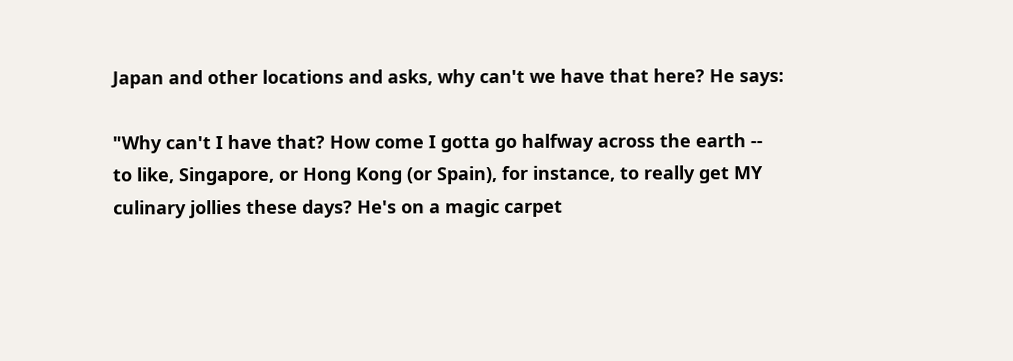Japan and other locations and asks, why can't we have that here? He says:

"Why can't I have that? How come I gotta go halfway across the earth -- to like, Singapore, or Hong Kong (or Spain), for instance, to really get MY culinary jollies these days? He's on a magic carpet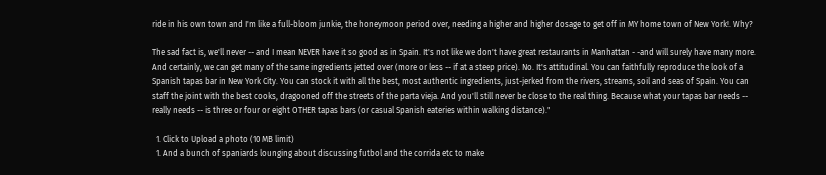ride in his own town and I'm like a full-bloom junkie, the honeymoon period over, needing a higher and higher dosage to get off in MY home town of New York!. Why?

The sad fact is, we'll never -- and I mean NEVER have it so good as in Spain. It's not like we don't have great restaurants in Manhattan - -and will surely have many more. And certainly, we can get many of the same ingredients jetted over (more or less -- if at a steep price). No. It's attitudinal. You can faithfully reproduce the look of a Spanish tapas bar in New York City. You can stock it with all the best, most authentic ingredients, just-jerked from the rivers, streams, soil and seas of Spain. You can staff the joint with the best cooks, dragooned off the streets of the parta vieja. And you'll still never be close to the real thing. Because what your tapas bar needs -- really needs -- is three or four or eight OTHER tapas bars (or casual Spanish eateries within walking distance)."

  1. Click to Upload a photo (10 MB limit)
  1. And a bunch of spaniards lounging about discussing futbol and the corrida etc to make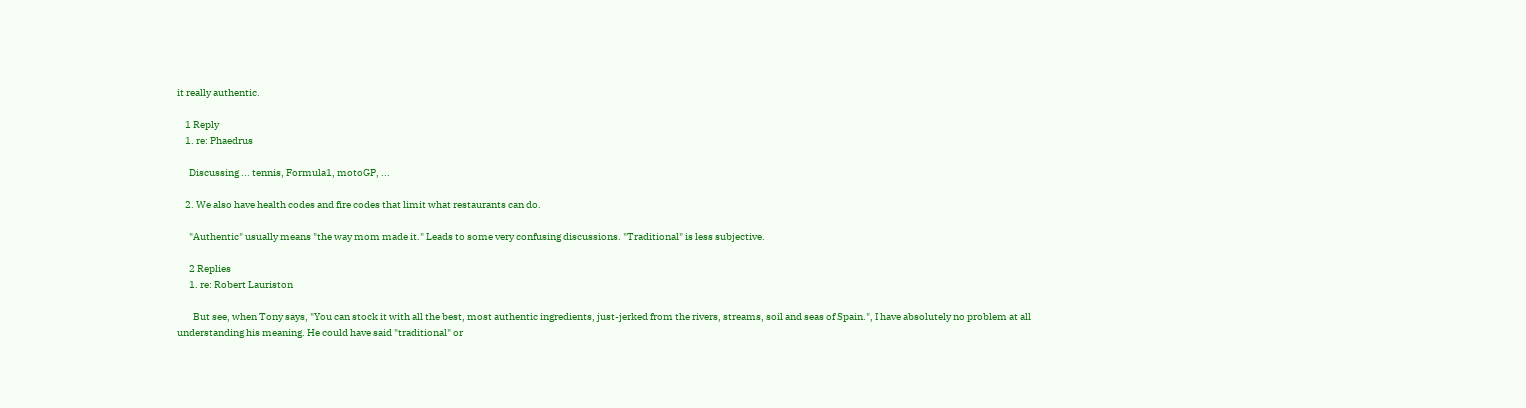it really authentic.

    1 Reply
    1. re: Phaedrus

      Discussing ... tennis, Formula1, motoGP, ...

    2. We also have health codes and fire codes that limit what restaurants can do.

      "Authentic" usually means "the way mom made it." Leads to some very confusing discussions. "Traditional" is less subjective.

      2 Replies
      1. re: Robert Lauriston

        But see, when Tony says, "You can stock it with all the best, most authentic ingredients, just-jerked from the rivers, streams, soil and seas of Spain.", I have absolutely no problem at all understanding his meaning. He could have said "traditional" or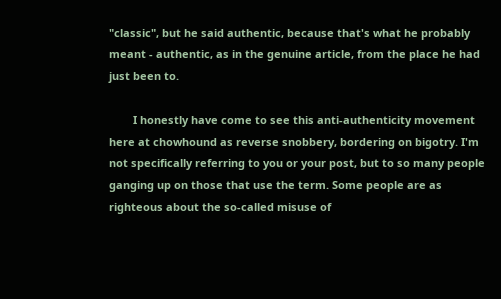"classic", but he said authentic, because that's what he probably meant - authentic, as in the genuine article, from the place he had just been to.

        I honestly have come to see this anti-authenticity movement here at chowhound as reverse snobbery, bordering on bigotry. I'm not specifically referring to you or your post, but to so many people ganging up on those that use the term. Some people are as righteous about the so-called misuse of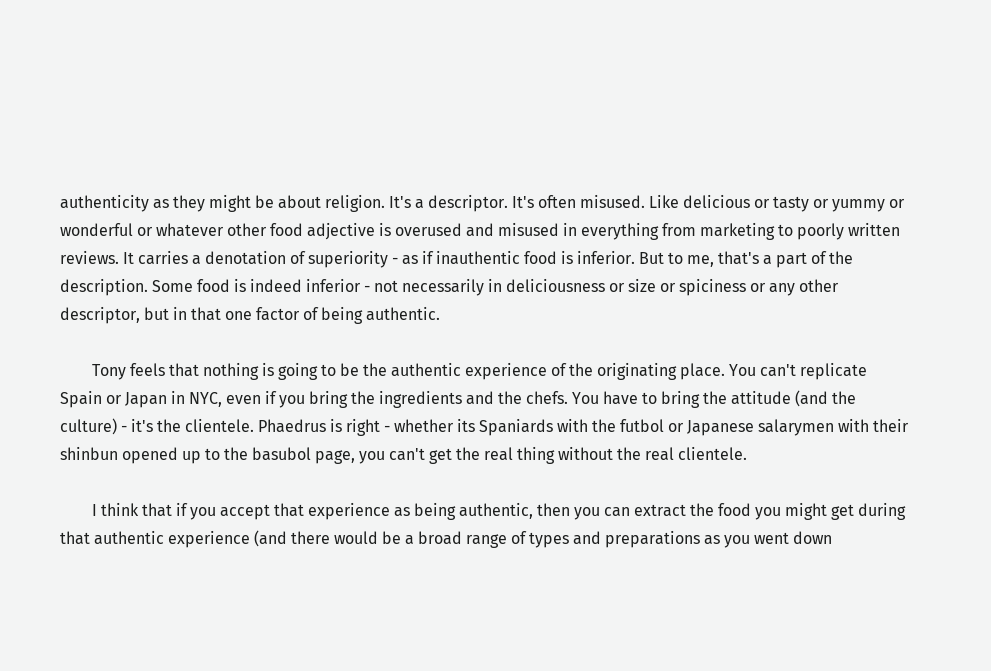authenticity as they might be about religion. It's a descriptor. It's often misused. Like delicious or tasty or yummy or wonderful or whatever other food adjective is overused and misused in everything from marketing to poorly written reviews. It carries a denotation of superiority - as if inauthentic food is inferior. But to me, that's a part of the description. Some food is indeed inferior - not necessarily in deliciousness or size or spiciness or any other descriptor, but in that one factor of being authentic.

        Tony feels that nothing is going to be the authentic experience of the originating place. You can't replicate Spain or Japan in NYC, even if you bring the ingredients and the chefs. You have to bring the attitude (and the culture) - it's the clientele. Phaedrus is right - whether its Spaniards with the futbol or Japanese salarymen with their shinbun opened up to the basubol page, you can't get the real thing without the real clientele.

        I think that if you accept that experience as being authentic, then you can extract the food you might get during that authentic experience (and there would be a broad range of types and preparations as you went down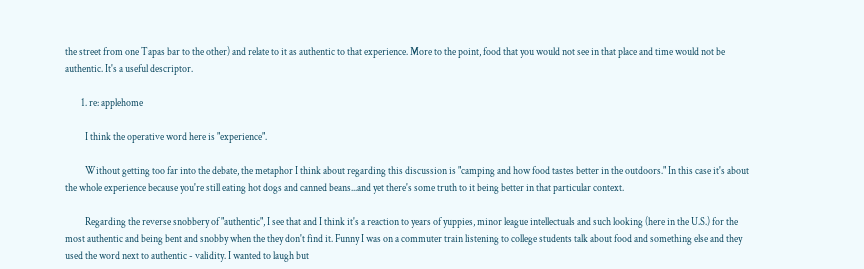the street from one Tapas bar to the other) and relate to it as authentic to that experience. More to the point, food that you would not see in that place and time would not be authentic. It's a useful descriptor.

        1. re: applehome

          I think the operative word here is "experience".

          Without getting too far into the debate, the metaphor I think about regarding this discussion is "camping and how food tastes better in the outdoors." In this case it's about the whole experience because you're still eating hot dogs and canned beans...and yet there's some truth to it being better in that particular context.

          Regarding the reverse snobbery of "authentic", I see that and I think it's a reaction to years of yuppies, minor league intellectuals and such looking (here in the U.S.) for the most authentic and being bent and snobby when the they don't find it. Funny I was on a commuter train listening to college students talk about food and something else and they used the word next to authentic - validity. I wanted to laugh but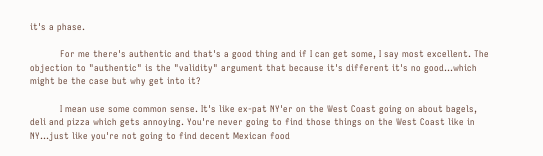it's a phase.

          For me there's authentic and that's a good thing and if I can get some, I say most excellent. The objection to "authentic" is the "validity" argument that because it's different it's no good...which might be the case but why get into it?

          I mean use some common sense. It's like ex-pat NY'er on the West Coast going on about bagels, deli and pizza which gets annoying. You're never going to find those things on the West Coast like in NY...just like you're not going to find decent Mexican food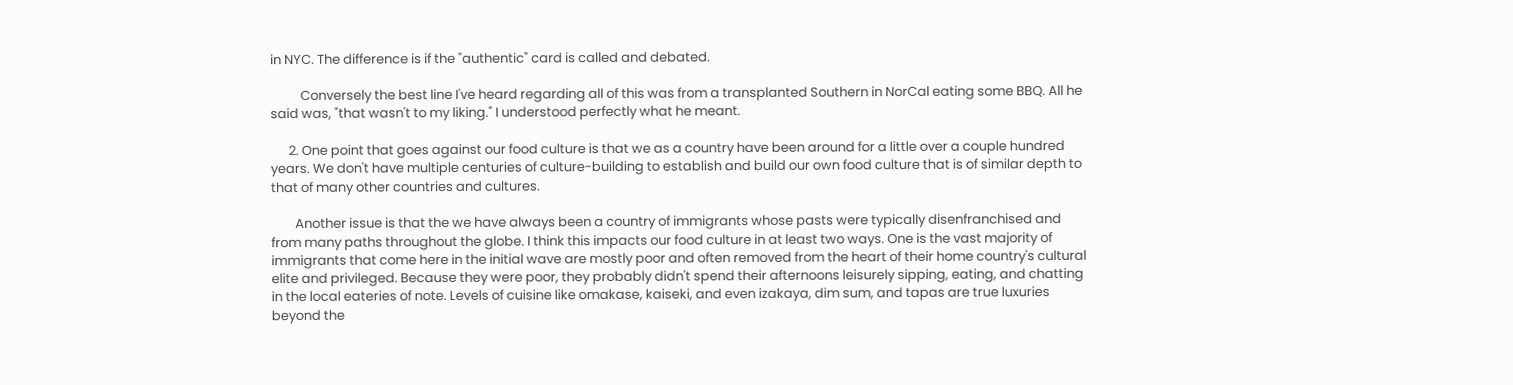in NYC. The difference is if the "authentic" card is called and debated.

          Conversely the best line I've heard regarding all of this was from a transplanted Southern in NorCal eating some BBQ. All he said was, "that wasn't to my liking." I understood perfectly what he meant.

      2. One point that goes against our food culture is that we as a country have been around for a little over a couple hundred years. We don't have multiple centuries of culture-building to establish and build our own food culture that is of similar depth to that of many other countries and cultures.

        Another issue is that the we have always been a country of immigrants whose pasts were typically disenfranchised and from many paths throughout the globe. I think this impacts our food culture in at least two ways. One is the vast majority of immigrants that come here in the initial wave are mostly poor and often removed from the heart of their home country's cultural elite and privileged. Because they were poor, they probably didn't spend their afternoons leisurely sipping, eating, and chatting in the local eateries of note. Levels of cuisine like omakase, kaiseki, and even izakaya, dim sum, and tapas are true luxuries beyond the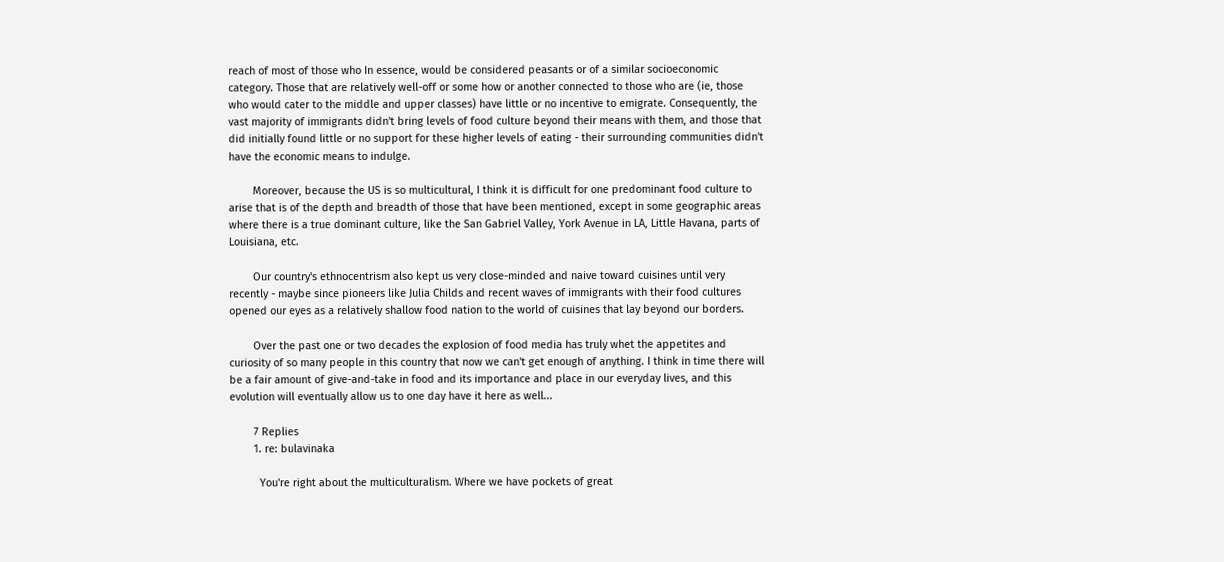reach of most of those who In essence, would be considered peasants or of a similar socioeconomic category. Those that are relatively well-off or some how or another connected to those who are (ie, those who would cater to the middle and upper classes) have little or no incentive to emigrate. Consequently, the vast majority of immigrants didn't bring levels of food culture beyond their means with them, and those that did initially found little or no support for these higher levels of eating - their surrounding communities didn't have the economic means to indulge.

        Moreover, because the US is so multicultural, I think it is difficult for one predominant food culture to arise that is of the depth and breadth of those that have been mentioned, except in some geographic areas where there is a true dominant culture, like the San Gabriel Valley, York Avenue in LA, Little Havana, parts of Louisiana, etc.

        Our country's ethnocentrism also kept us very close-minded and naive toward cuisines until very recently - maybe since pioneers like Julia Childs and recent waves of immigrants with their food cultures opened our eyes as a relatively shallow food nation to the world of cuisines that lay beyond our borders.

        Over the past one or two decades the explosion of food media has truly whet the appetites and curiosity of so many people in this country that now we can't get enough of anything. I think in time there will be a fair amount of give-and-take in food and its importance and place in our everyday lives, and this evolution will eventually allow us to one day have it here as well...

        7 Replies
        1. re: bulavinaka

          You're right about the multiculturalism. Where we have pockets of great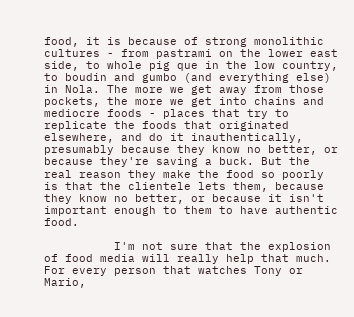food, it is because of strong monolithic cultures - from pastrami on the lower east side, to whole pig que in the low country, to boudin and gumbo (and everything else) in Nola. The more we get away from those pockets, the more we get into chains and mediocre foods - places that try to replicate the foods that originated elsewhere, and do it inauthentically, presumably because they know no better, or because they're saving a buck. But the real reason they make the food so poorly is that the clientele lets them, because they know no better, or because it isn't important enough to them to have authentic food.

          I'm not sure that the explosion of food media will really help that much. For every person that watches Tony or Mario,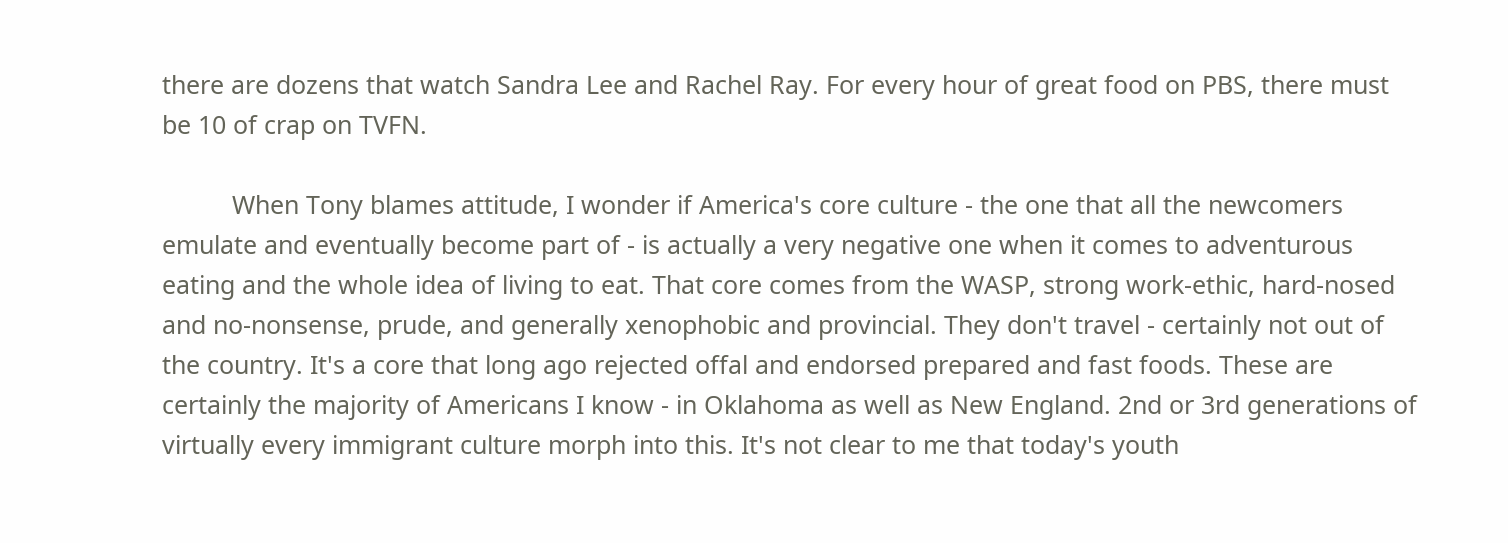there are dozens that watch Sandra Lee and Rachel Ray. For every hour of great food on PBS, there must be 10 of crap on TVFN.

          When Tony blames attitude, I wonder if America's core culture - the one that all the newcomers emulate and eventually become part of - is actually a very negative one when it comes to adventurous eating and the whole idea of living to eat. That core comes from the WASP, strong work-ethic, hard-nosed and no-nonsense, prude, and generally xenophobic and provincial. They don't travel - certainly not out of the country. It's a core that long ago rejected offal and endorsed prepared and fast foods. These are certainly the majority of Americans I know - in Oklahoma as well as New England. 2nd or 3rd generations of virtually every immigrant culture morph into this. It's not clear to me that today's youth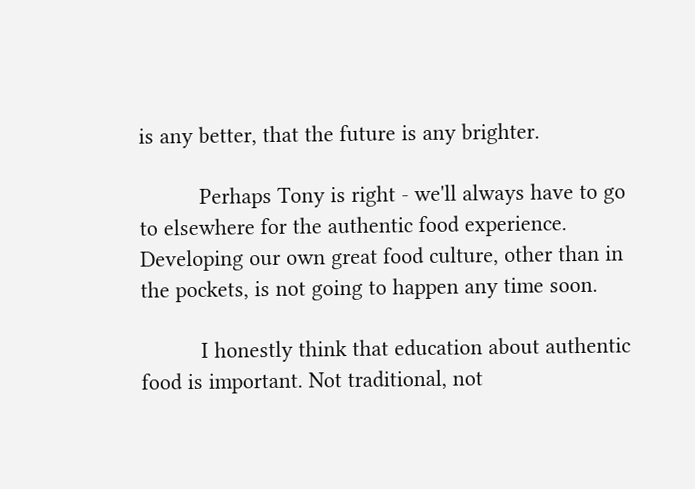is any better, that the future is any brighter.

          Perhaps Tony is right - we'll always have to go to elsewhere for the authentic food experience. Developing our own great food culture, other than in the pockets, is not going to happen any time soon.

          I honestly think that education about authentic food is important. Not traditional, not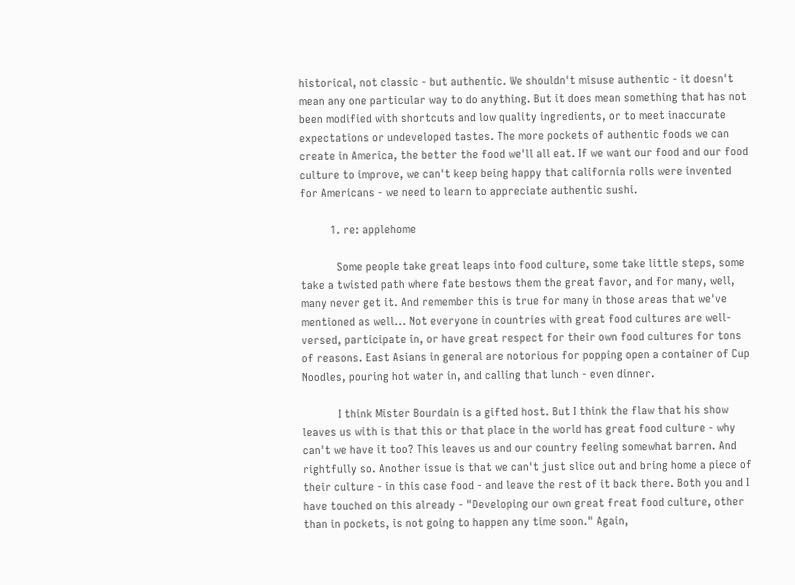historical, not classic - but authentic. We shouldn't misuse authentic - it doesn't mean any one particular way to do anything. But it does mean something that has not been modified with shortcuts and low quality ingredients, or to meet inaccurate expectations or undeveloped tastes. The more pockets of authentic foods we can create in America, the better the food we'll all eat. If we want our food and our food culture to improve, we can't keep being happy that california rolls were invented for Americans - we need to learn to appreciate authentic sushi.

          1. re: applehome

            Some people take great leaps into food culture, some take little steps, some take a twisted path where fate bestows them the great favor, and for many, well, many never get it. And remember this is true for many in those areas that we've mentioned as well... Not everyone in countries with great food cultures are well-versed, participate in, or have great respect for their own food cultures for tons of reasons. East Asians in general are notorious for popping open a container of Cup Noodles, pouring hot water in, and calling that lunch - even dinner.

            I think Mister Bourdain is a gifted host. But I think the flaw that his show leaves us with is that this or that place in the world has great food culture - why can't we have it too? This leaves us and our country feeling somewhat barren. And rightfully so. Another issue is that we can't just slice out and bring home a piece of their culture - in this case food - and leave the rest of it back there. Both you and I have touched on this already - "Developing our own great freat food culture, other than in pockets, is not going to happen any time soon." Again,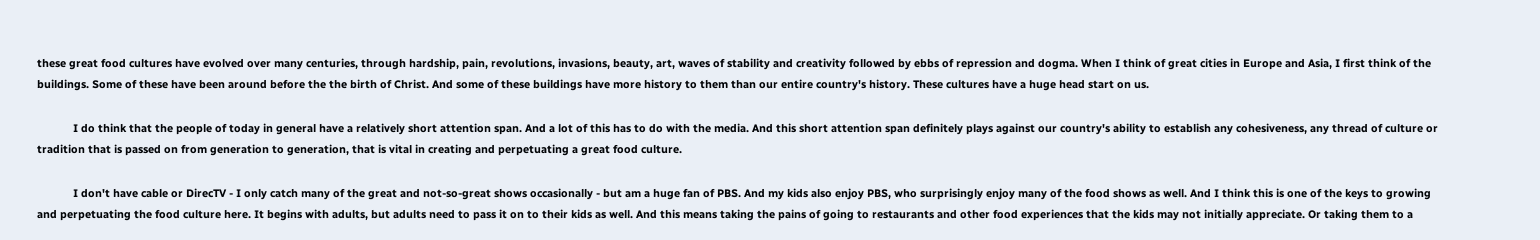these great food cultures have evolved over many centuries, through hardship, pain, revolutions, invasions, beauty, art, waves of stability and creativity followed by ebbs of repression and dogma. When I think of great cities in Europe and Asia, I first think of the buildings. Some of these have been around before the the birth of Christ. And some of these buildings have more history to them than our entire country's history. These cultures have a huge head start on us.

            I do think that the people of today in general have a relatively short attention span. And a lot of this has to do with the media. And this short attention span definitely plays against our country's ability to establish any cohesiveness, any thread of culture or tradition that is passed on from generation to generation, that is vital in creating and perpetuating a great food culture.

            I don't have cable or DirecTV - I only catch many of the great and not-so-great shows occasionally - but am a huge fan of PBS. And my kids also enjoy PBS, who surprisingly enjoy many of the food shows as well. And I think this is one of the keys to growing and perpetuating the food culture here. It begins with adults, but adults need to pass it on to their kids as well. And this means taking the pains of going to restaurants and other food experiences that the kids may not initially appreciate. Or taking them to a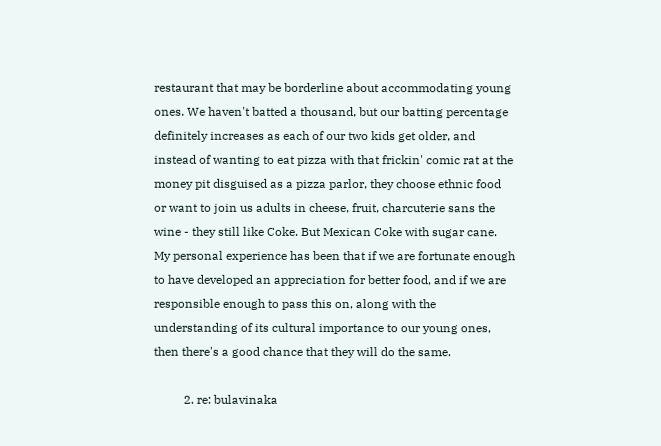restaurant that may be borderline about accommodating young ones. We haven't batted a thousand, but our batting percentage definitely increases as each of our two kids get older, and instead of wanting to eat pizza with that frickin' comic rat at the money pit disguised as a pizza parlor, they choose ethnic food or want to join us adults in cheese, fruit, charcuterie sans the wine - they still like Coke. But Mexican Coke with sugar cane. My personal experience has been that if we are fortunate enough to have developed an appreciation for better food, and if we are responsible enough to pass this on, along with the understanding of its cultural importance to our young ones, then there's a good chance that they will do the same.

          2. re: bulavinaka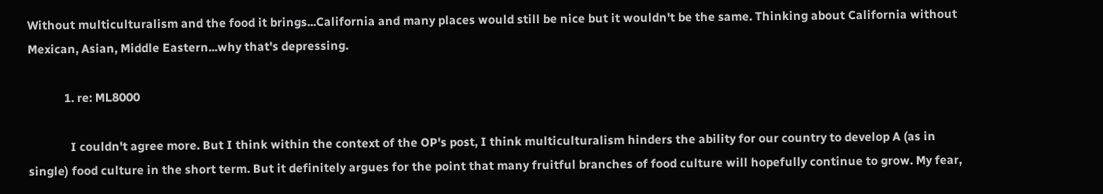Without multiculturalism and the food it brings...California and many places would still be nice but it wouldn't be the same. Thinking about California without Mexican, Asian, Middle Eastern...why that's depressing.

            1. re: ML8000

              I couldn't agree more. But I think within the context of the OP's post, I think multiculturalism hinders the ability for our country to develop A (as in single) food culture in the short term. But it definitely argues for the point that many fruitful branches of food culture will hopefully continue to grow. My fear,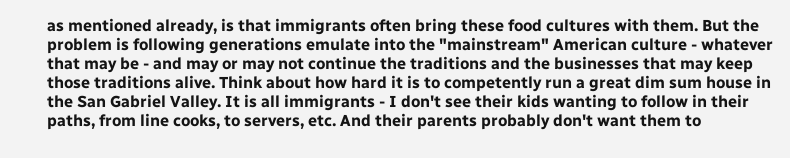as mentioned already, is that immigrants often bring these food cultures with them. But the problem is following generations emulate into the "mainstream" American culture - whatever that may be - and may or may not continue the traditions and the businesses that may keep those traditions alive. Think about how hard it is to competently run a great dim sum house in the San Gabriel Valley. It is all immigrants - I don't see their kids wanting to follow in their paths, from line cooks, to servers, etc. And their parents probably don't want them to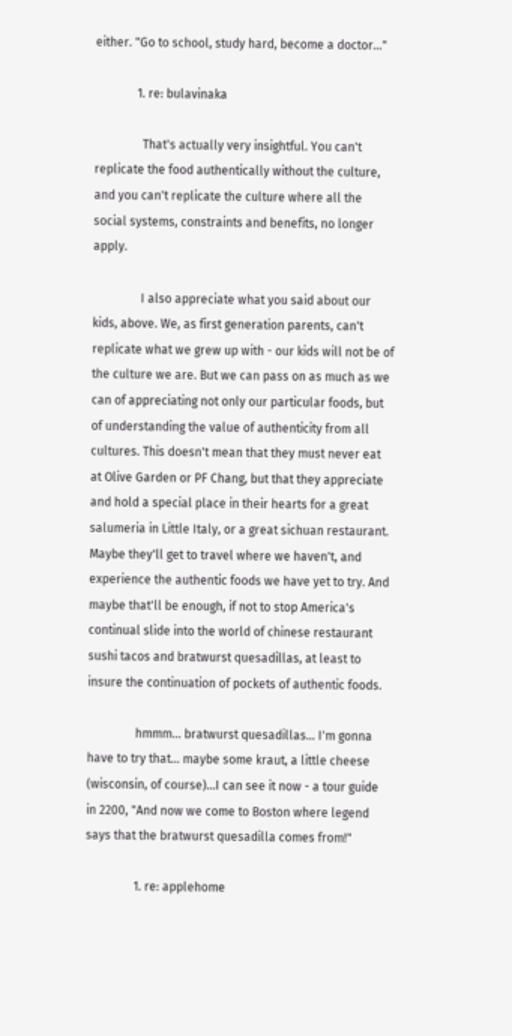either. "Go to school, study hard, become a doctor..."

              1. re: bulavinaka

                That's actually very insightful. You can't replicate the food authentically without the culture, and you can't replicate the culture where all the social systems, constraints and benefits, no longer apply.

                I also appreciate what you said about our kids, above. We, as first generation parents, can't replicate what we grew up with - our kids will not be of the culture we are. But we can pass on as much as we can of appreciating not only our particular foods, but of understanding the value of authenticity from all cultures. This doesn't mean that they must never eat at Olive Garden or PF Chang, but that they appreciate and hold a special place in their hearts for a great salumeria in Little Italy, or a great sichuan restaurant. Maybe they'll get to travel where we haven't, and experience the authentic foods we have yet to try. And maybe that'll be enough, if not to stop America's continual slide into the world of chinese restaurant sushi tacos and bratwurst quesadillas, at least to insure the continuation of pockets of authentic foods.

                hmmm... bratwurst quesadillas... I'm gonna have to try that... maybe some kraut, a little cheese (wisconsin, of course)...I can see it now - a tour guide in 2200, "And now we come to Boston where legend says that the bratwurst quesadilla comes from!"

                1. re: applehome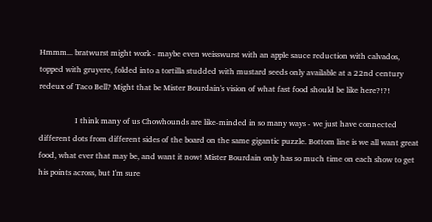Hmmm... bratwurst might work - maybe even weisswurst with an apple sauce reduction with calvados, topped with gruyere, folded into a tortilla studded with mustard seeds only available at a 22nd century redeux of Taco Bell? Might that be Mister Bourdain's vision of what fast food should be like here?!?!

                  I think many of us Chowhounds are like-minded in so many ways - we just have connected different dots from different sides of the board on the same gigantic puzzle. Bottom line is we all want great food, what ever that may be, and want it now! Mister Bourdain only has so much time on each show to get his points across, but I'm sure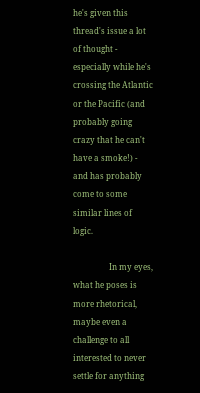he's given this thread's issue a lot of thought - especially while he's crossing the Atlantic or the Pacific (and probably going crazy that he can't have a smoke!) - and has probably come to some similar lines of logic.

                  In my eyes, what he poses is more rhetorical, maybe even a challenge to all interested to never settle for anything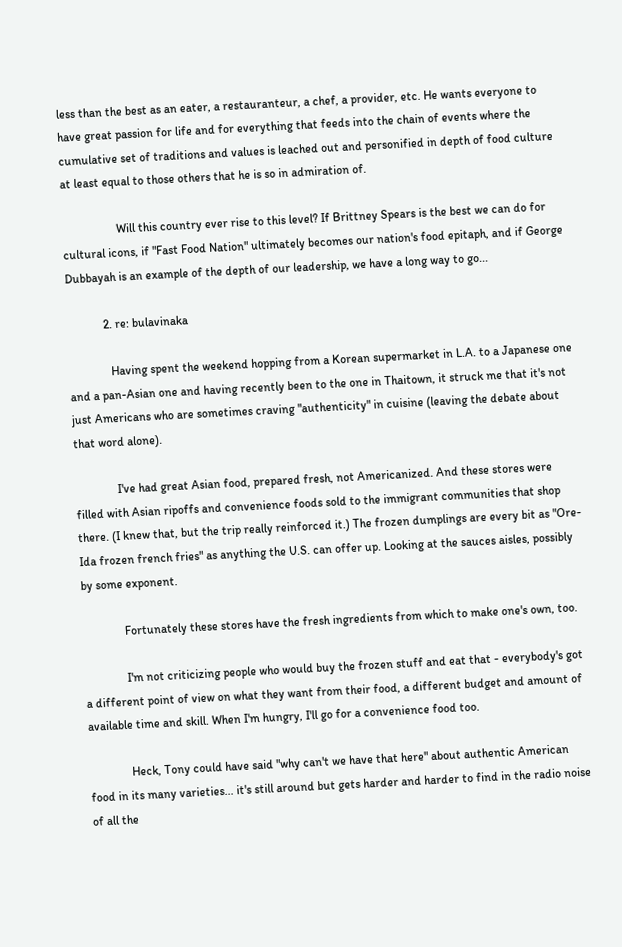less than the best as an eater, a restauranteur, a chef, a provider, etc. He wants everyone to have great passion for life and for everything that feeds into the chain of events where the cumulative set of traditions and values is leached out and personified in depth of food culture at least equal to those others that he is so in admiration of.

                  Will this country ever rise to this level? If Brittney Spears is the best we can do for cultural icons, if "Fast Food Nation" ultimately becomes our nation's food epitaph, and if George Dubbayah is an example of the depth of our leadership, we have a long way to go...

            2. re: bulavinaka

              Having spent the weekend hopping from a Korean supermarket in L.A. to a Japanese one and a pan-Asian one and having recently been to the one in Thaitown, it struck me that it's not just Americans who are sometimes craving "authenticity" in cuisine (leaving the debate about that word alone).

              I've had great Asian food, prepared fresh, not Americanized. And these stores were filled with Asian ripoffs and convenience foods sold to the immigrant communities that shop there. (I knew that, but the trip really reinforced it.) The frozen dumplings are every bit as "Ore-Ida frozen french fries" as anything the U.S. can offer up. Looking at the sauces aisles, possibly by some exponent.

              Fortunately these stores have the fresh ingredients from which to make one's own, too.

              I'm not criticizing people who would buy the frozen stuff and eat that - everybody's got a different point of view on what they want from their food, a different budget and amount of available time and skill. When I'm hungry, I'll go for a convenience food too.

              Heck, Tony could have said "why can't we have that here" about authentic American food in its many varieties... it's still around but gets harder and harder to find in the radio noise of all the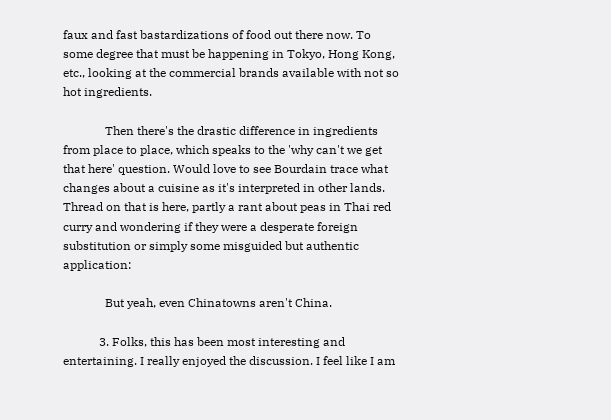faux and fast bastardizations of food out there now. To some degree that must be happening in Tokyo, Hong Kong, etc., looking at the commercial brands available with not so hot ingredients.

              Then there's the drastic difference in ingredients from place to place, which speaks to the 'why can't we get that here' question. Would love to see Bourdain trace what changes about a cuisine as it's interpreted in other lands. Thread on that is here, partly a rant about peas in Thai red curry and wondering if they were a desperate foreign substitution or simply some misguided but authentic application:

              But yeah, even Chinatowns aren't China.

            3. Folks, this has been most interesting and entertaining. I really enjoyed the discussion. I feel like I am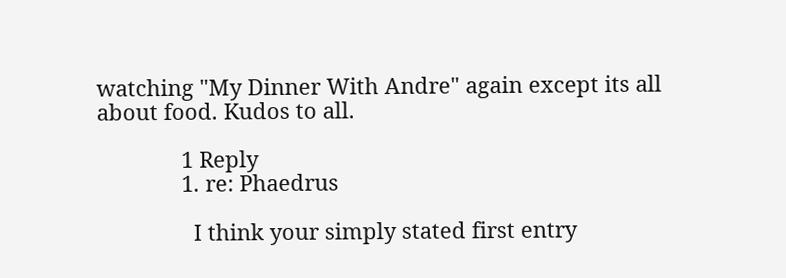watching "My Dinner With Andre" again except its all about food. Kudos to all.

              1 Reply
              1. re: Phaedrus

                I think your simply stated first entry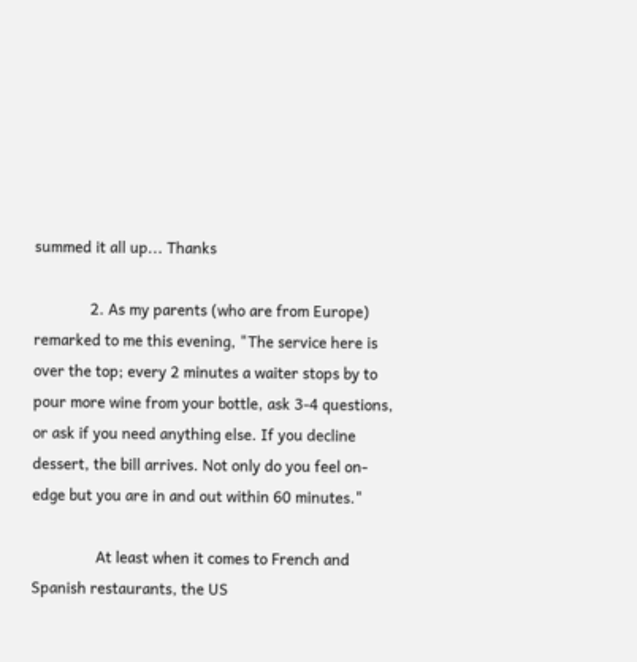summed it all up... Thanks

              2. As my parents (who are from Europe) remarked to me this evening, "The service here is over the top; every 2 minutes a waiter stops by to pour more wine from your bottle, ask 3-4 questions, or ask if you need anything else. If you decline dessert, the bill arrives. Not only do you feel on-edge but you are in and out within 60 minutes."

                At least when it comes to French and Spanish restaurants, the US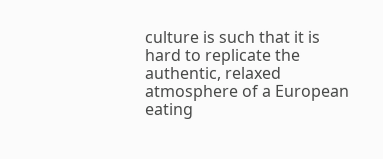culture is such that it is hard to replicate the authentic, relaxed atmosphere of a European eating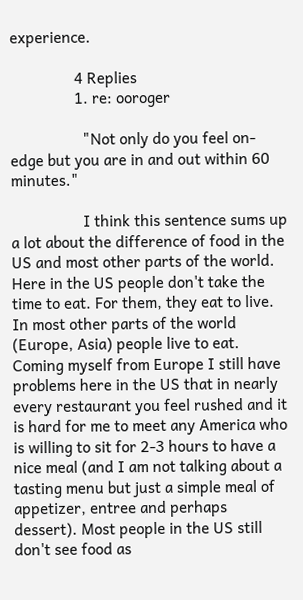experience.

                4 Replies
                1. re: ooroger

                  "Not only do you feel on-edge but you are in and out within 60 minutes."

                  I think this sentence sums up a lot about the difference of food in the US and most other parts of the world. Here in the US people don't take the time to eat. For them, they eat to live. In most other parts of the world (Europe, Asia) people live to eat. Coming myself from Europe I still have problems here in the US that in nearly every restaurant you feel rushed and it is hard for me to meet any America who is willing to sit for 2-3 hours to have a nice meal (and I am not talking about a tasting menu but just a simple meal of appetizer, entree and perhaps dessert). Most people in the US still don't see food as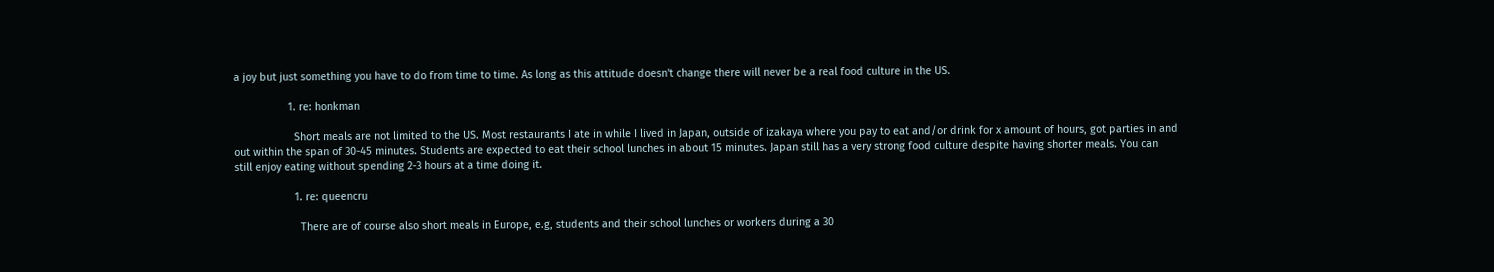a joy but just something you have to do from time to time. As long as this attitude doesn't change there will never be a real food culture in the US.

                  1. re: honkman

                    Short meals are not limited to the US. Most restaurants I ate in while I lived in Japan, outside of izakaya where you pay to eat and/or drink for x amount of hours, got parties in and out within the span of 30-45 minutes. Students are expected to eat their school lunches in about 15 minutes. Japan still has a very strong food culture despite having shorter meals. You can still enjoy eating without spending 2-3 hours at a time doing it.

                    1. re: queencru

                      There are of course also short meals in Europe, e.g, students and their school lunches or workers during a 30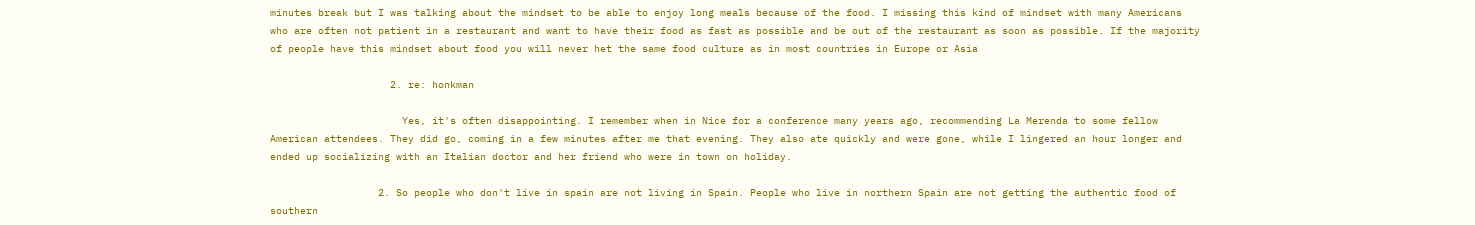minutes break but I was talking about the mindset to be able to enjoy long meals because of the food. I missing this kind of mindset with many Americans who are often not patient in a restaurant and want to have their food as fast as possible and be out of the restaurant as soon as possible. If the majority of people have this mindset about food you will never het the same food culture as in most countries in Europe or Asia

                    2. re: honkman

                      Yes, it's often disappointing. I remember when in Nice for a conference many years ago, recommending La Merenda to some fellow American attendees. They did go, coming in a few minutes after me that evening. They also ate quickly and were gone, while I lingered an hour longer and ended up socializing with an Italian doctor and her friend who were in town on holiday.

                  2. So people who don't live in spain are not living in Spain. People who live in northern Spain are not getting the authentic food of southern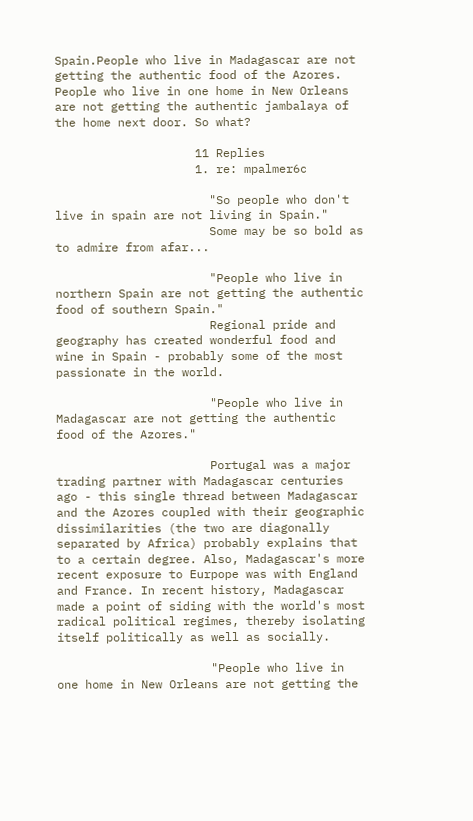Spain.People who live in Madagascar are not getting the authentic food of the Azores. People who live in one home in New Orleans are not getting the authentic jambalaya of the home next door. So what?

                    11 Replies
                    1. re: mpalmer6c

                      "So people who don't live in spain are not living in Spain."
                      Some may be so bold as to admire from afar...

                      "People who live in northern Spain are not getting the authentic food of southern Spain."
                      Regional pride and geography has created wonderful food and wine in Spain - probably some of the most passionate in the world.

                      "People who live in Madagascar are not getting the authentic food of the Azores."

                      Portugal was a major trading partner with Madagascar centuries ago - this single thread between Madagascar and the Azores coupled with their geographic dissimilarities (the two are diagonally separated by Africa) probably explains that to a certain degree. Also, Madagascar's more recent exposure to Eurpope was with England and France. In recent history, Madagascar made a point of siding with the world's most radical political regimes, thereby isolating itself politically as well as socially.

                      "People who live in one home in New Orleans are not getting the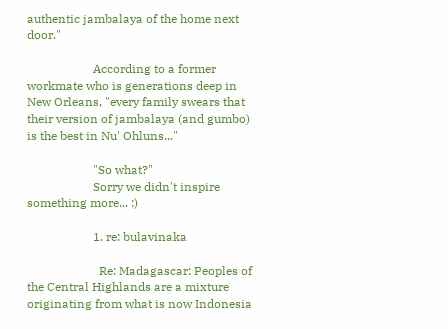authentic jambalaya of the home next door."

                      According to a former workmate who is generations deep in New Orleans, "every family swears that their version of jambalaya (and gumbo) is the best in Nu' Ohluns..."

                      "So what?"
                      Sorry we didn't inspire something more... :)

                      1. re: bulavinaka

                        Re: Madagascar: Peoples of the Central Highlands are a mixture originating from what is now Indonesia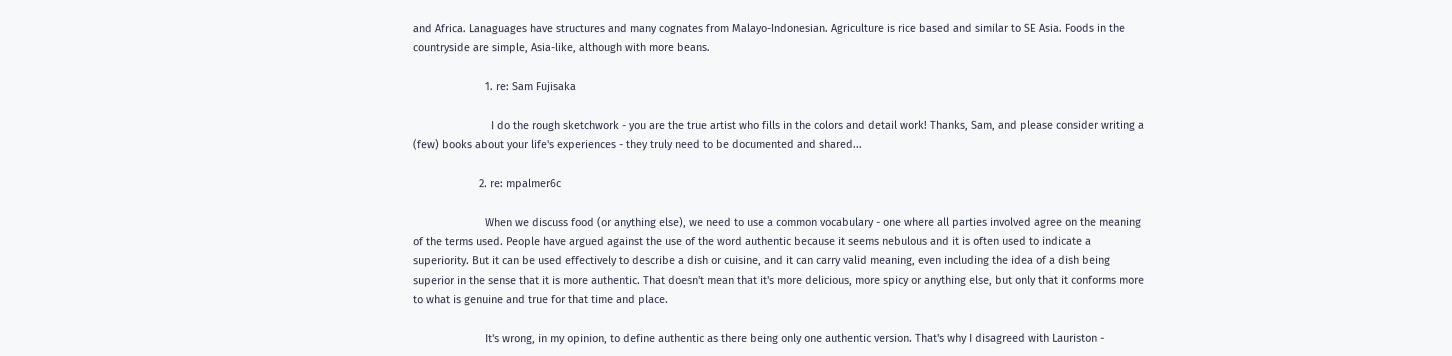and Africa. Lanaguages have structures and many cognates from Malayo-Indonesian. Agriculture is rice based and similar to SE Asia. Foods in the countryside are simple, Asia-like, although with more beans.

                        1. re: Sam Fujisaka

                          I do the rough sketchwork - you are the true artist who fills in the colors and detail work! Thanks, Sam, and please consider writing a (few) books about your life's experiences - they truly need to be documented and shared...

                      2. re: mpalmer6c

                        When we discuss food (or anything else), we need to use a common vocabulary - one where all parties involved agree on the meaning of the terms used. People have argued against the use of the word authentic because it seems nebulous and it is often used to indicate a superiority. But it can be used effectively to describe a dish or cuisine, and it can carry valid meaning, even including the idea of a dish being superior in the sense that it is more authentic. That doesn't mean that it's more delicious, more spicy or anything else, but only that it conforms more to what is genuine and true for that time and place.

                        It's wrong, in my opinion, to define authentic as there being only one authentic version. That's why I disagreed with Lauriston -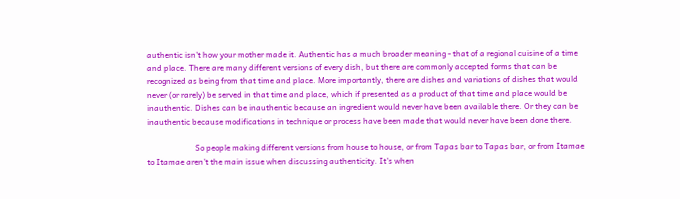authentic isn't how your mother made it. Authentic has a much broader meaning - that of a regional cuisine of a time and place. There are many different versions of every dish, but there are commonly accepted forms that can be recognized as being from that time and place. More importantly, there are dishes and variations of dishes that would never (or rarely) be served in that time and place, which if presented as a product of that time and place would be inauthentic. Dishes can be inauthentic because an ingredient would never have been available there. Or they can be inauthentic because modifications in technique or process have been made that would never have been done there.

                        So people making different versions from house to house, or from Tapas bar to Tapas bar, or from Itamae to Itamae aren't the main issue when discussing authenticity. It's when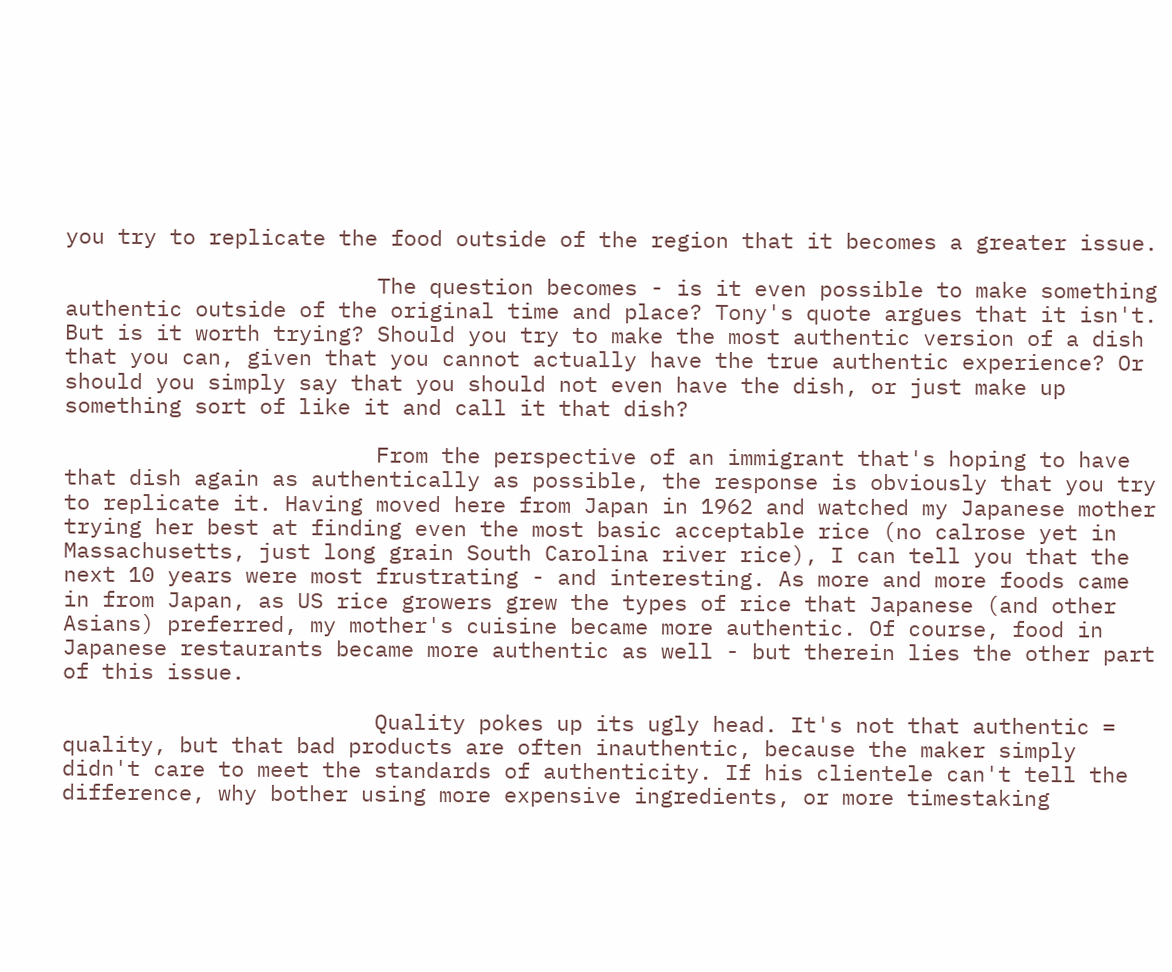you try to replicate the food outside of the region that it becomes a greater issue.

                        The question becomes - is it even possible to make something authentic outside of the original time and place? Tony's quote argues that it isn't. But is it worth trying? Should you try to make the most authentic version of a dish that you can, given that you cannot actually have the true authentic experience? Or should you simply say that you should not even have the dish, or just make up something sort of like it and call it that dish?

                        From the perspective of an immigrant that's hoping to have that dish again as authentically as possible, the response is obviously that you try to replicate it. Having moved here from Japan in 1962 and watched my Japanese mother trying her best at finding even the most basic acceptable rice (no calrose yet in Massachusetts, just long grain South Carolina river rice), I can tell you that the next 10 years were most frustrating - and interesting. As more and more foods came in from Japan, as US rice growers grew the types of rice that Japanese (and other Asians) preferred, my mother's cuisine became more authentic. Of course, food in Japanese restaurants became more authentic as well - but therein lies the other part of this issue.

                        Quality pokes up its ugly head. It's not that authentic = quality, but that bad products are often inauthentic, because the maker simply didn't care to meet the standards of authenticity. If his clientele can't tell the difference, why bother using more expensive ingredients, or more timestaking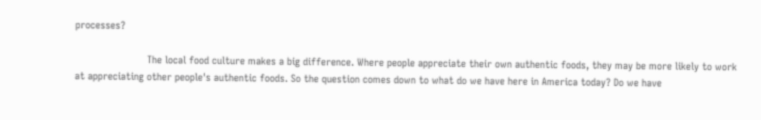processes?

                        The local food culture makes a big difference. Where people appreciate their own authentic foods, they may be more likely to work at appreciating other people's authentic foods. So the question comes down to what do we have here in America today? Do we have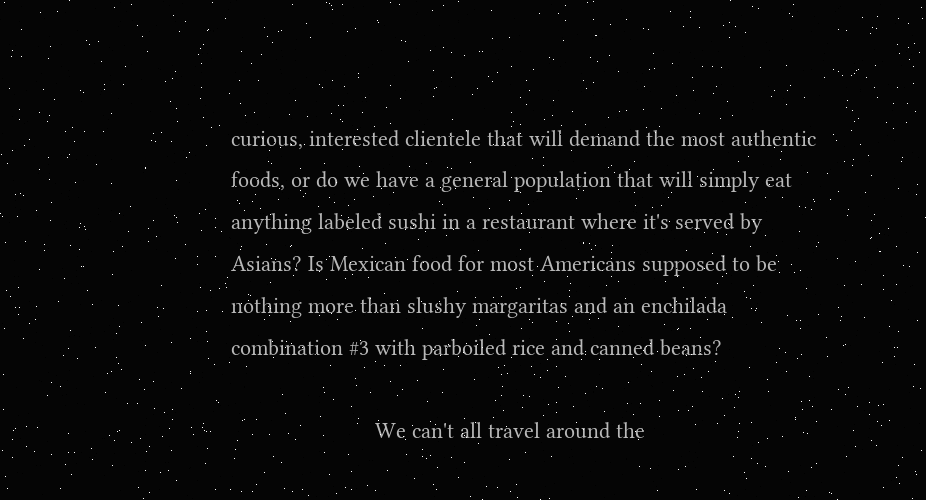curious, interested clientele that will demand the most authentic foods, or do we have a general population that will simply eat anything labeled sushi in a restaurant where it's served by Asians? Is Mexican food for most Americans supposed to be nothing more than slushy margaritas and an enchilada combination #3 with parboiled rice and canned beans?

                        We can't all travel around the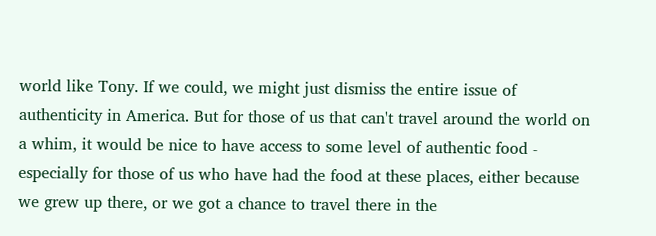world like Tony. If we could, we might just dismiss the entire issue of authenticity in America. But for those of us that can't travel around the world on a whim, it would be nice to have access to some level of authentic food - especially for those of us who have had the food at these places, either because we grew up there, or we got a chance to travel there in the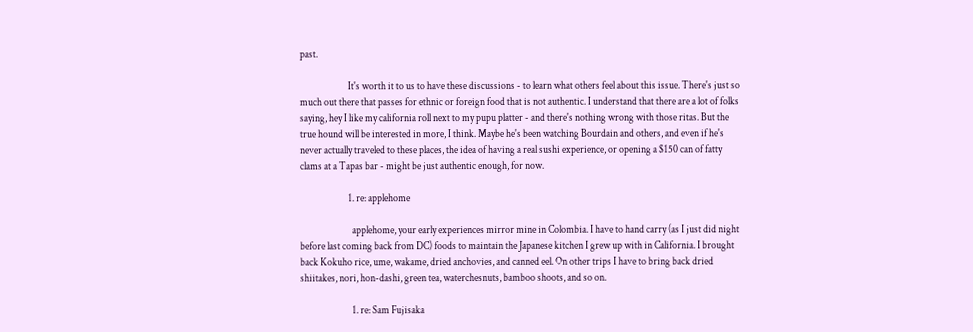past.

                        It's worth it to us to have these discussions - to learn what others feel about this issue. There's just so much out there that passes for ethnic or foreign food that is not authentic. I understand that there are a lot of folks saying, hey I like my california roll next to my pupu platter - and there's nothing wrong with those ritas. But the true hound will be interested in more, I think. Maybe he's been watching Bourdain and others, and even if he's never actually traveled to these places, the idea of having a real sushi experience, or opening a $150 can of fatty clams at a Tapas bar - might be just authentic enough, for now.

                        1. re: applehome

                          applehome, your early experiences mirror mine in Colombia. I have to hand carry (as I just did night before last coming back from DC) foods to maintain the Japanese kitchen I grew up with in California. I brought back Kokuho rice, ume, wakame, dried anchovies, and canned eel. On other trips I have to bring back dried shiitakes, nori, hon-dashi, green tea, waterchesnuts, bamboo shoots, and so on.

                          1. re: Sam Fujisaka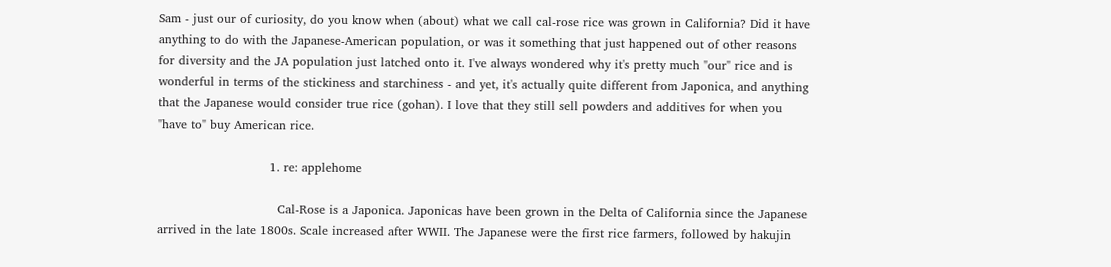Sam - just our of curiosity, do you know when (about) what we call cal-rose rice was grown in California? Did it have anything to do with the Japanese-American population, or was it something that just happened out of other reasons for diversity and the JA population just latched onto it. I've always wondered why it's pretty much "our" rice and is wonderful in terms of the stickiness and starchiness - and yet, it's actually quite different from Japonica, and anything that the Japanese would consider true rice (gohan). I love that they still sell powders and additives for when you "have to" buy American rice.

                            1. re: applehome

                              Cal-Rose is a Japonica. Japonicas have been grown in the Delta of California since the Japanese arrived in the late 1800s. Scale increased after WWII. The Japanese were the first rice farmers, followed by hakujin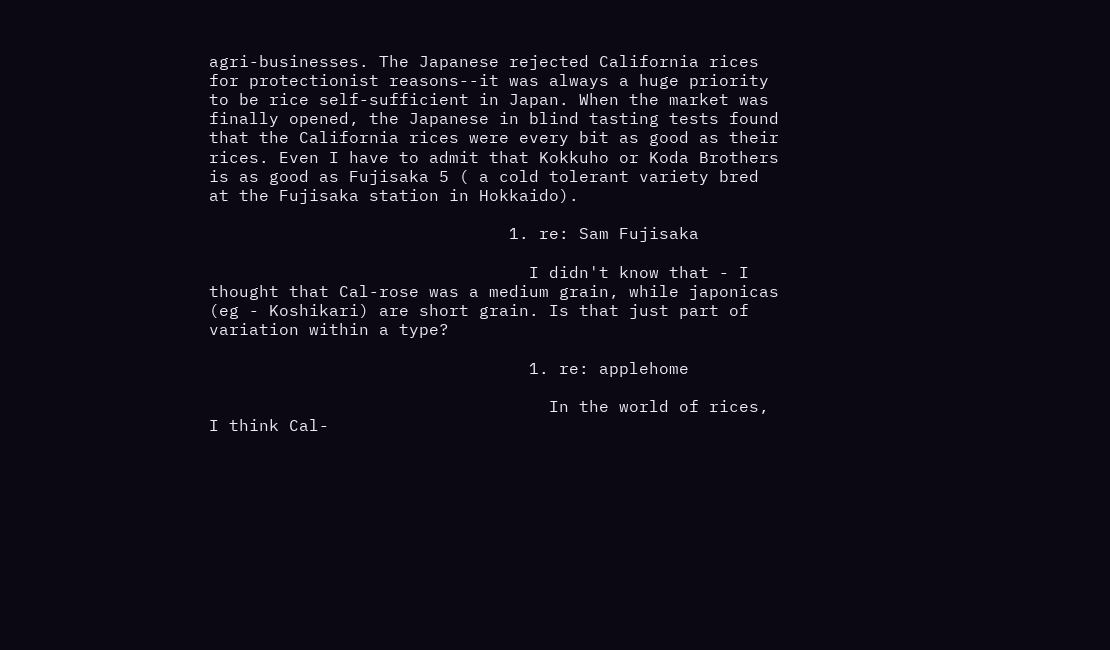agri-businesses. The Japanese rejected California rices for protectionist reasons--it was always a huge priority to be rice self-sufficient in Japan. When the market was finally opened, the Japanese in blind tasting tests found that the California rices were every bit as good as their rices. Even I have to admit that Kokkuho or Koda Brothers is as good as Fujisaka 5 ( a cold tolerant variety bred at the Fujisaka station in Hokkaido).

                              1. re: Sam Fujisaka

                                I didn't know that - I thought that Cal-rose was a medium grain, while japonicas (eg - Koshikari) are short grain. Is that just part of variation within a type?

                                1. re: applehome

                                  In the world of rices, I think Cal-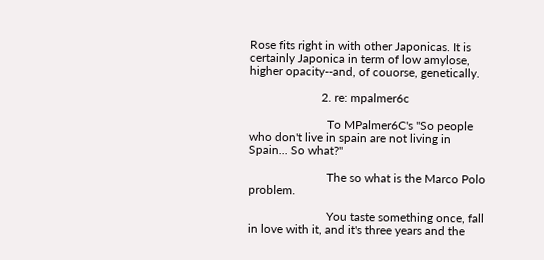Rose fits right in with other Japonicas. It is certainly Japonica in term of low amylose, higher opacity--and, of couorse, genetically.

                        2. re: mpalmer6c

                          To MPalmer6C's "So people who don't live in spain are not living in Spain... So what?"

                          The so what is the Marco Polo problem.

                          You taste something once, fall in love with it, and it's three years and the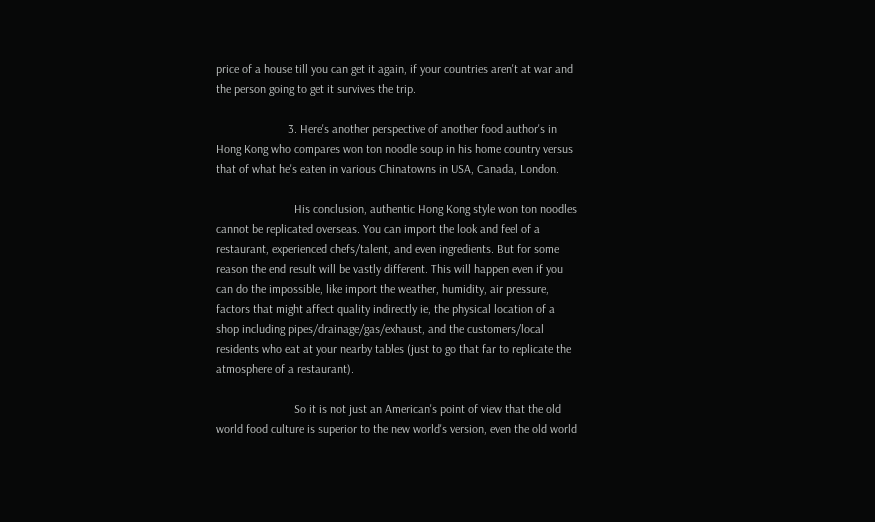price of a house till you can get it again, if your countries aren't at war and the person going to get it survives the trip.

                        3. Here's another perspective of another food author's in Hong Kong who compares won ton noodle soup in his home country versus that of what he's eaten in various Chinatowns in USA, Canada, London.

                          His conclusion, authentic Hong Kong style won ton noodles cannot be replicated overseas. You can import the look and feel of a restaurant, experienced chefs/talent, and even ingredients. But for some reason the end result will be vastly different. This will happen even if you can do the impossible, like import the weather, humidity, air pressure, factors that might affect quality indirectly ie, the physical location of a shop including pipes/drainage/gas/exhaust, and the customers/local residents who eat at your nearby tables (just to go that far to replicate the atmosphere of a restaurant).

                          So it is not just an American's point of view that the old world food culture is superior to the new world's version, even the old world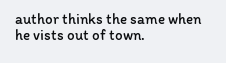author thinks the same when he vists out of town.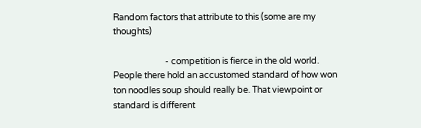Random factors that attribute to this (some are my thoughts)

                          - competition is fierce in the old world. People there hold an accustomed standard of how won ton noodles soup should really be. That viewpoint or standard is different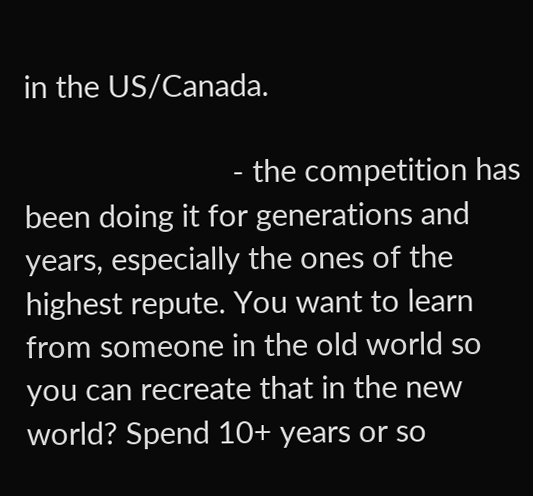in the US/Canada.

                          - the competition has been doing it for generations and years, especially the ones of the highest repute. You want to learn from someone in the old world so you can recreate that in the new world? Spend 10+ years or so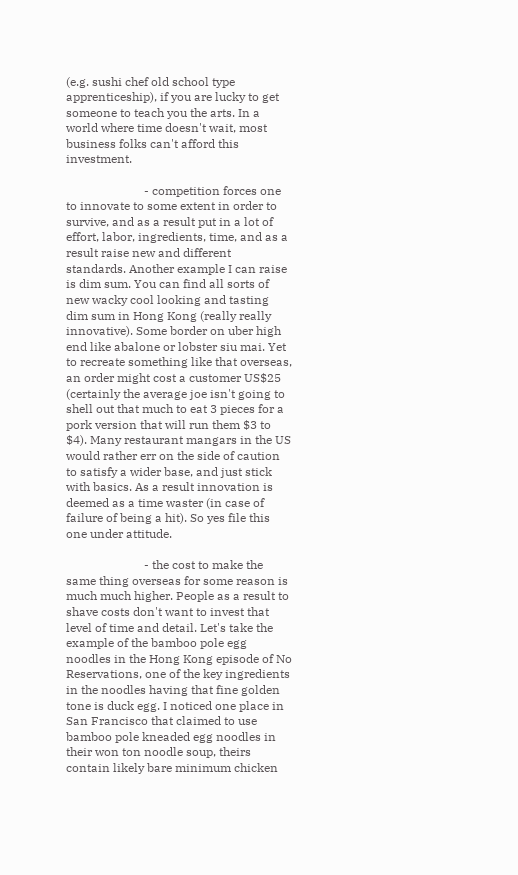(e.g. sushi chef old school type apprenticeship), if you are lucky to get someone to teach you the arts. In a world where time doesn't wait, most business folks can't afford this investment.

                          - competition forces one to innovate to some extent in order to survive, and as a result put in a lot of effort, labor, ingredients, time, and as a result raise new and different standards. Another example I can raise is dim sum. You can find all sorts of new wacky cool looking and tasting dim sum in Hong Kong (really really innovative). Some border on uber high end like abalone or lobster siu mai. Yet to recreate something like that overseas, an order might cost a customer US$25 (certainly the average joe isn't going to shell out that much to eat 3 pieces for a pork version that will run them $3 to $4). Many restaurant mangars in the US would rather err on the side of caution to satisfy a wider base, and just stick with basics. As a result innovation is deemed as a time waster (in case of failure of being a hit). So yes file this one under attitude.

                          - the cost to make the same thing overseas for some reason is much much higher. People as a result to shave costs don't want to invest that level of time and detail. Let's take the example of the bamboo pole egg noodles in the Hong Kong episode of No Reservations, one of the key ingredients in the noodles having that fine golden tone is duck egg. I noticed one place in San Francisco that claimed to use bamboo pole kneaded egg noodles in their won ton noodle soup, theirs contain likely bare minimum chicken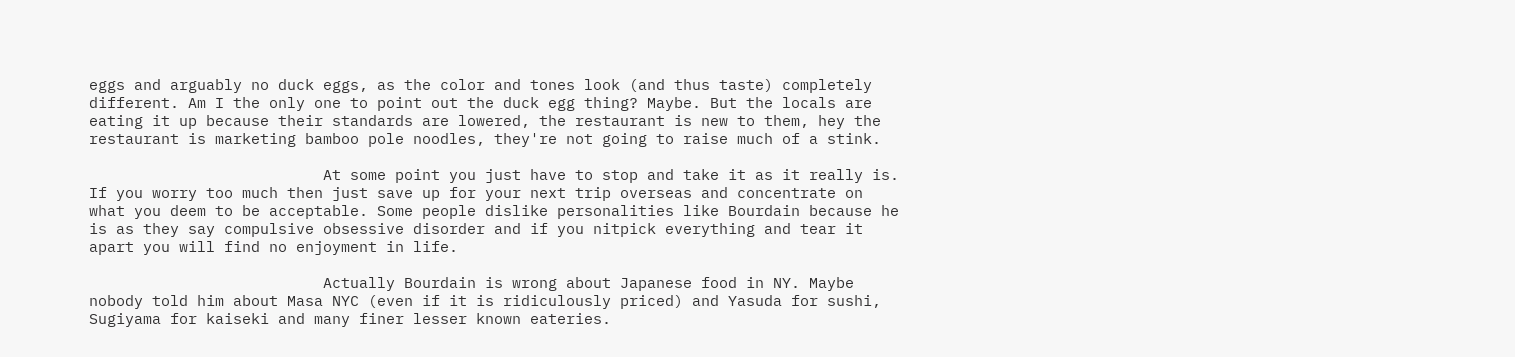eggs and arguably no duck eggs, as the color and tones look (and thus taste) completely different. Am I the only one to point out the duck egg thing? Maybe. But the locals are eating it up because their standards are lowered, the restaurant is new to them, hey the restaurant is marketing bamboo pole noodles, they're not going to raise much of a stink.

                          At some point you just have to stop and take it as it really is. If you worry too much then just save up for your next trip overseas and concentrate on what you deem to be acceptable. Some people dislike personalities like Bourdain because he is as they say compulsive obsessive disorder and if you nitpick everything and tear it apart you will find no enjoyment in life.

                          Actually Bourdain is wrong about Japanese food in NY. Maybe nobody told him about Masa NYC (even if it is ridiculously priced) and Yasuda for sushi, Sugiyama for kaiseki and many finer lesser known eateries.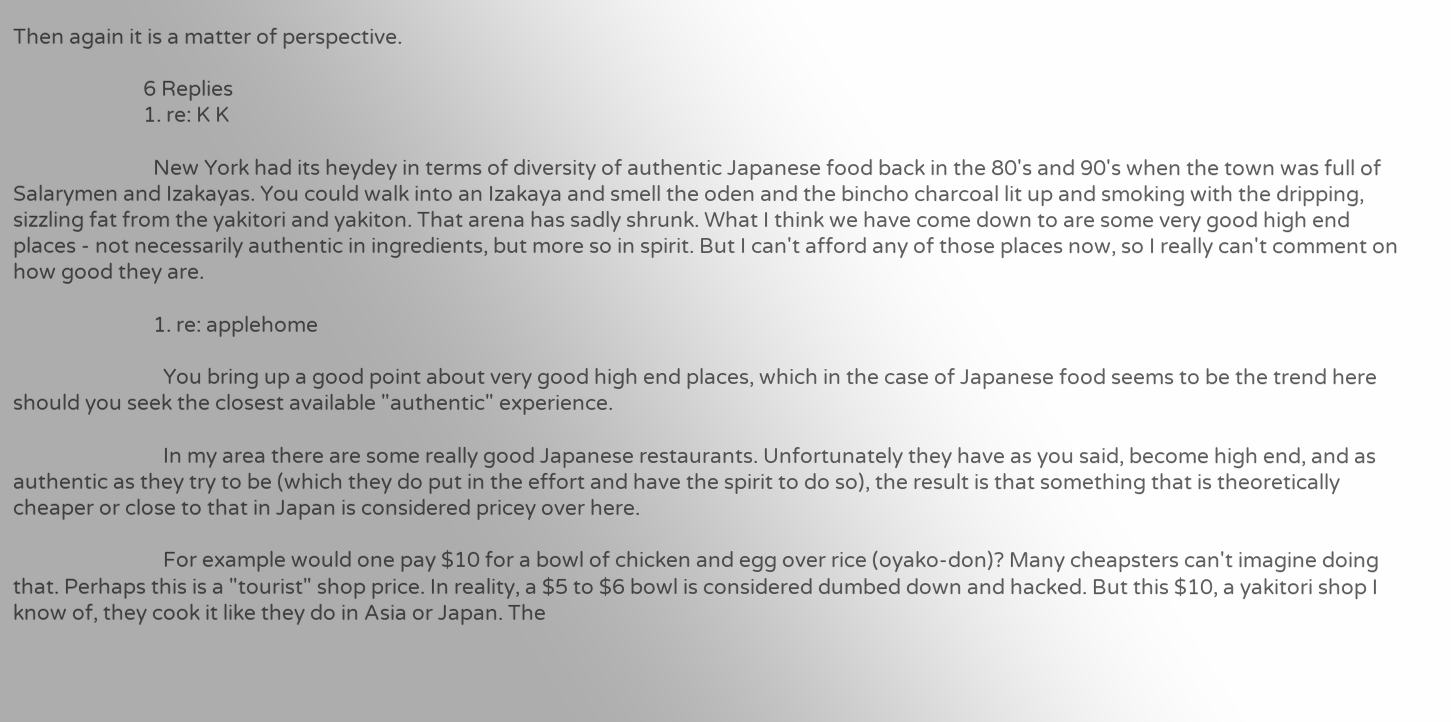Then again it is a matter of perspective.

                          6 Replies
                          1. re: K K

                            New York had its heydey in terms of diversity of authentic Japanese food back in the 80's and 90's when the town was full of Salarymen and Izakayas. You could walk into an Izakaya and smell the oden and the bincho charcoal lit up and smoking with the dripping, sizzling fat from the yakitori and yakiton. That arena has sadly shrunk. What I think we have come down to are some very good high end places - not necessarily authentic in ingredients, but more so in spirit. But I can't afford any of those places now, so I really can't comment on how good they are.

                            1. re: applehome

                              You bring up a good point about very good high end places, which in the case of Japanese food seems to be the trend here should you seek the closest available "authentic" experience.

                              In my area there are some really good Japanese restaurants. Unfortunately they have as you said, become high end, and as authentic as they try to be (which they do put in the effort and have the spirit to do so), the result is that something that is theoretically cheaper or close to that in Japan is considered pricey over here.

                              For example would one pay $10 for a bowl of chicken and egg over rice (oyako-don)? Many cheapsters can't imagine doing that. Perhaps this is a "tourist" shop price. In reality, a $5 to $6 bowl is considered dumbed down and hacked. But this $10, a yakitori shop I know of, they cook it like they do in Asia or Japan. The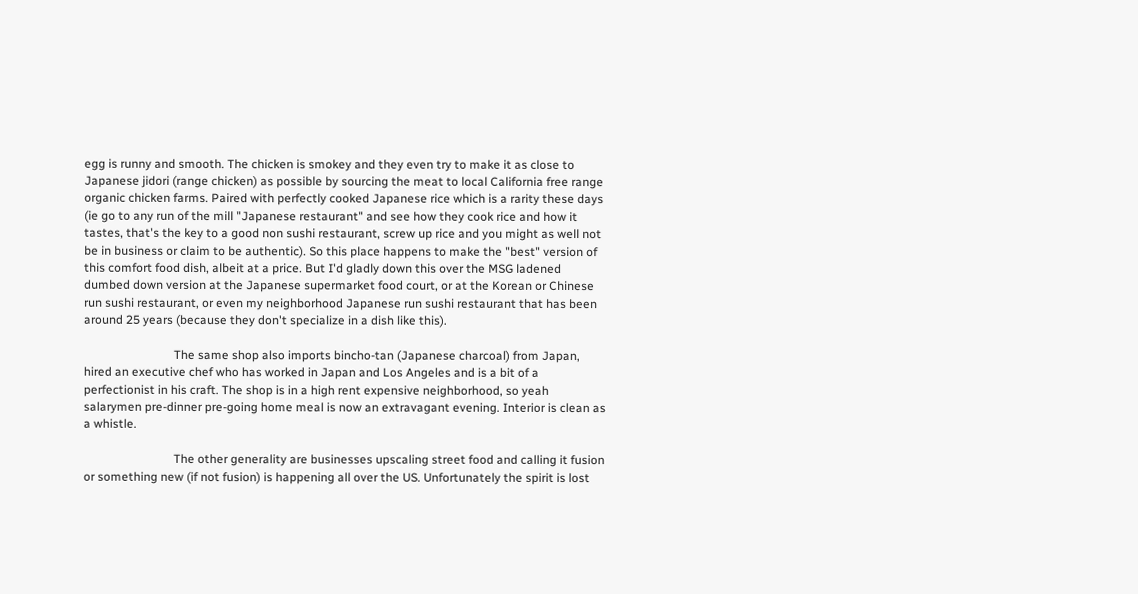egg is runny and smooth. The chicken is smokey and they even try to make it as close to Japanese jidori (range chicken) as possible by sourcing the meat to local California free range organic chicken farms. Paired with perfectly cooked Japanese rice which is a rarity these days (ie go to any run of the mill "Japanese restaurant" and see how they cook rice and how it tastes, that's the key to a good non sushi restaurant, screw up rice and you might as well not be in business or claim to be authentic). So this place happens to make the "best" version of this comfort food dish, albeit at a price. But I'd gladly down this over the MSG ladened dumbed down version at the Japanese supermarket food court, or at the Korean or Chinese run sushi restaurant, or even my neighborhood Japanese run sushi restaurant that has been around 25 years (because they don't specialize in a dish like this).

                              The same shop also imports bincho-tan (Japanese charcoal) from Japan, hired an executive chef who has worked in Japan and Los Angeles and is a bit of a perfectionist in his craft. The shop is in a high rent expensive neighborhood, so yeah salarymen pre-dinner pre-going home meal is now an extravagant evening. Interior is clean as a whistle.

                              The other generality are businesses upscaling street food and calling it fusion or something new (if not fusion) is happening all over the US. Unfortunately the spirit is lost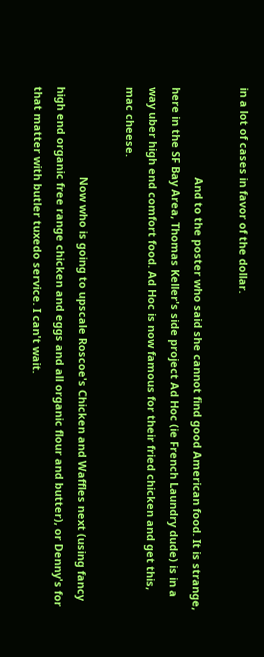in a lot of cases in favor of the dollar.

                              And to the poster who said she cannot find good American food. It is strange, here in the SF Bay Area, Thomas Keller's side project Ad Hoc (ie French Laundry dude) is in a way uber high end comfort food. Ad Hoc is now famous for their fried chicken and get this, mac cheese.

                              Now who is going to upscale Roscoe's Chicken and Waffles next (using fancy high end organic free range chicken and eggs and all organic flour and butter), or Denny's for that matter with butler tuxedo service. I can't wait.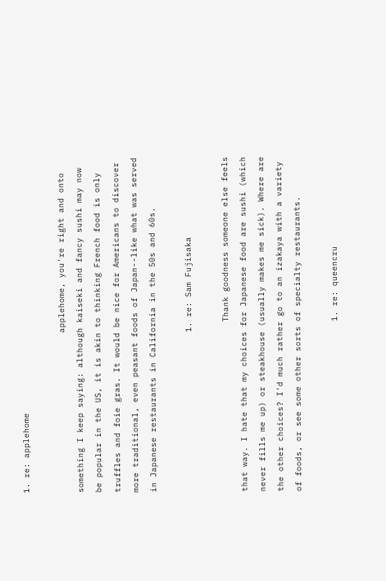1. re: applehome

                                applehome, you're right and onto something I keep saying: although kaiseki and fancy sushi may now be popular in the US, it is akin to thinking French food is only truffles and foie gras. It would be nice for Americans to discover more traditional, even peasant foods of Japan--like what was served in Japanese restaurants in California in the 50s and 60s.

                                1. re: Sam Fujisaka

                                  Thank goodness someone else feels that way. I hate that my choices for Japanese food are sushi (which never fills me up) or steakhouse (usually makes me sick). Where are the other choices? I'd much rather go to an izakaya with a variety of foods, or see some other sorts of specialty restaurants.

                                  1. re: queencru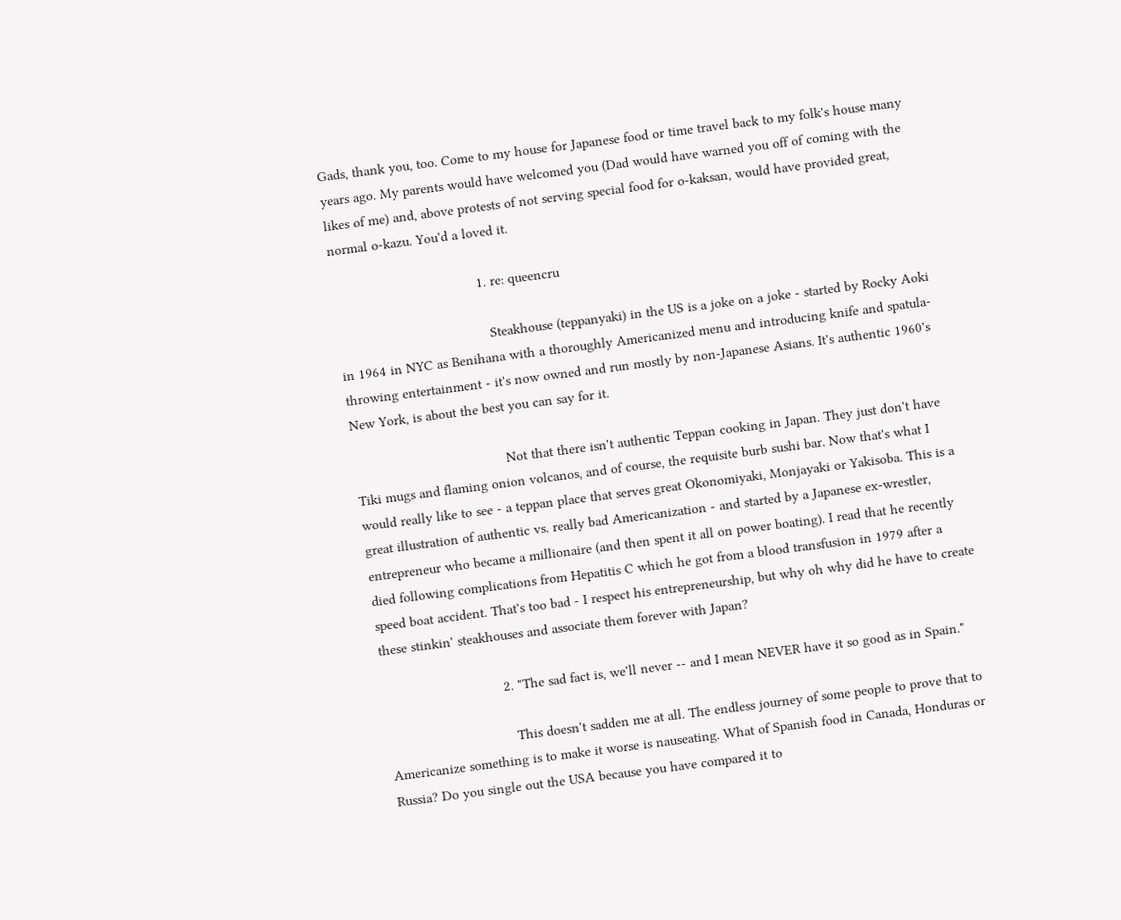Gads, thank you, too. Come to my house for Japanese food or time travel back to my folk's house many years ago. My parents would have welcomed you (Dad would have warned you off of coming with the likes of me) and, above protests of not serving special food for o-kaksan, would have provided great, normal o-kazu. You'd a loved it.

                                    1. re: queencru

                                      Steakhouse (teppanyaki) in the US is a joke on a joke - started by Rocky Aoki in 1964 in NYC as Benihana with a thoroughly Americanized menu and introducing knife and spatula-throwing entertainment - it's now owned and run mostly by non-Japanese Asians. It's authentic 1960's New York, is about the best you can say for it.

                                      Not that there isn't authentic Teppan cooking in Japan. They just don't have Tiki mugs and flaming onion volcanos, and of course, the requisite burb sushi bar. Now that's what I would really like to see - a teppan place that serves great Okonomiyaki, Monjayaki or Yakisoba. This is a great illustration of authentic vs. really bad Americanization - and started by a Japanese ex-wrestler, entrepreneur who became a millionaire (and then spent it all on power boating). I read that he recently died following complications from Hepatitis C which he got from a blood transfusion in 1979 after a speed boat accident. That's too bad - I respect his entrepreneurship, but why oh why did he have to create these stinkin' steakhouses and associate them forever with Japan?

                              2. "The sad fact is, we'll never -- and I mean NEVER have it so good as in Spain."

                                This doesn't sadden me at all. The endless journey of some people to prove that to Americanize something is to make it worse is nauseating. What of Spanish food in Canada, Honduras or Russia? Do you single out the USA because you have compared it to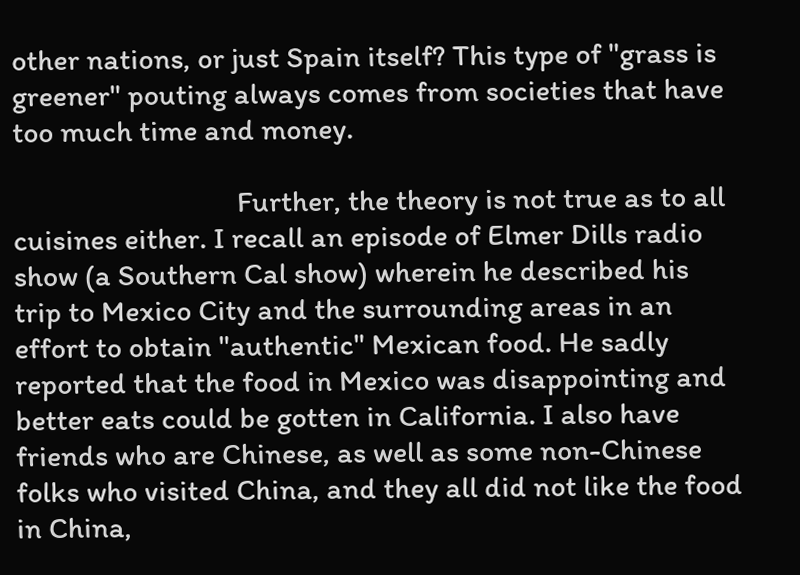other nations, or just Spain itself? This type of "grass is greener" pouting always comes from societies that have too much time and money.

                                Further, the theory is not true as to all cuisines either. I recall an episode of Elmer Dills radio show (a Southern Cal show) wherein he described his trip to Mexico City and the surrounding areas in an effort to obtain "authentic" Mexican food. He sadly reported that the food in Mexico was disappointing and better eats could be gotten in California. I also have friends who are Chinese, as well as some non-Chinese folks who visited China, and they all did not like the food in China,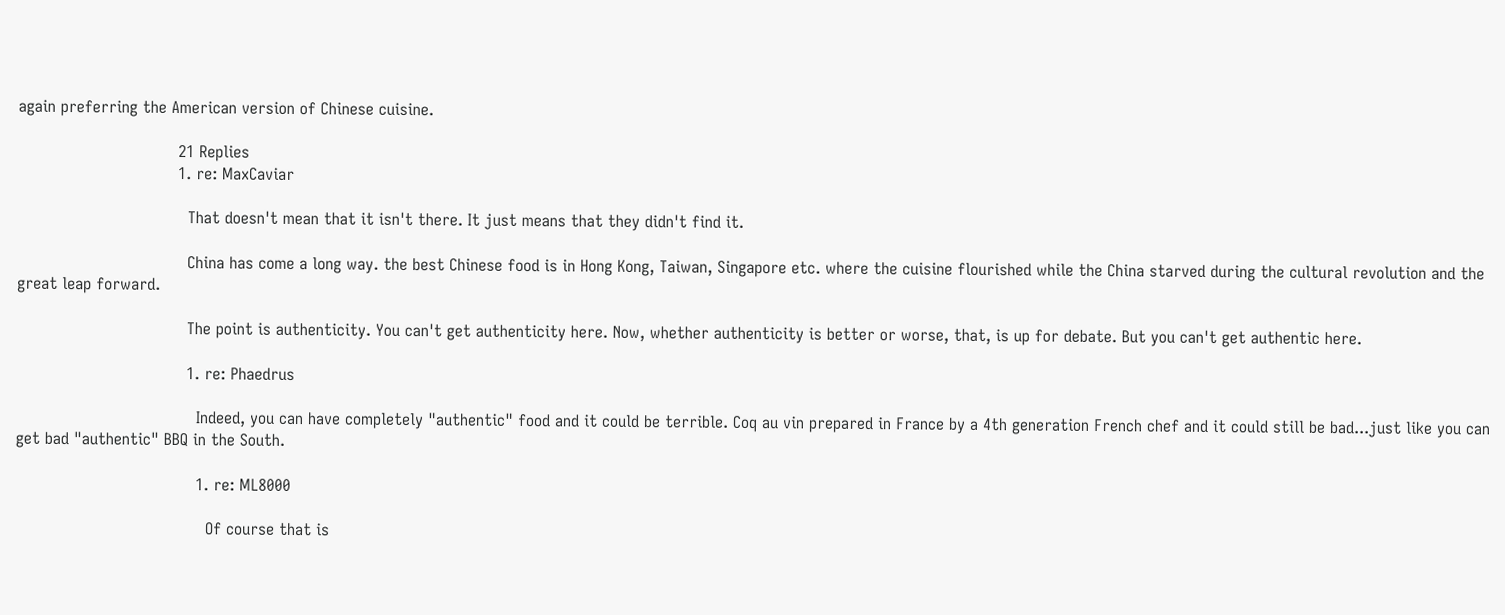again preferring the American version of Chinese cuisine.

                                21 Replies
                                1. re: MaxCaviar

                                  That doesn't mean that it isn't there. It just means that they didn't find it.

                                  China has come a long way. the best Chinese food is in Hong Kong, Taiwan, Singapore etc. where the cuisine flourished while the China starved during the cultural revolution and the great leap forward.

                                  The point is authenticity. You can't get authenticity here. Now, whether authenticity is better or worse, that, is up for debate. But you can't get authentic here.

                                  1. re: Phaedrus

                                    Indeed, you can have completely "authentic" food and it could be terrible. Coq au vin prepared in France by a 4th generation French chef and it could still be bad...just like you can get bad "authentic" BBQ in the South.

                                    1. re: ML8000

                                      Of course that is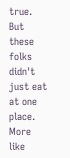true. But these folks didn't just eat at one place. More like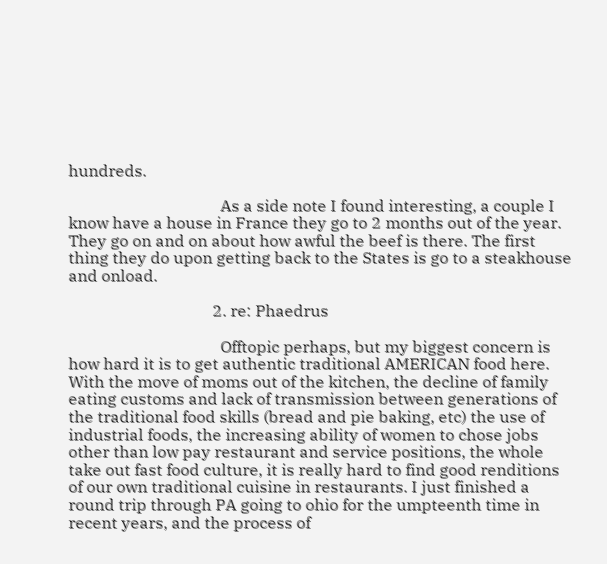hundreds.

                                      As a side note I found interesting, a couple I know have a house in France they go to 2 months out of the year. They go on and on about how awful the beef is there. The first thing they do upon getting back to the States is go to a steakhouse and onload.

                                    2. re: Phaedrus

                                      Offtopic perhaps, but my biggest concern is how hard it is to get authentic traditional AMERICAN food here. With the move of moms out of the kitchen, the decline of family eating customs and lack of transmission between generations of the traditional food skills (bread and pie baking, etc) the use of industrial foods, the increasing ability of women to chose jobs other than low pay restaurant and service positions, the whole take out fast food culture, it is really hard to find good renditions of our own traditional cuisine in restaurants. I just finished a round trip through PA going to ohio for the umpteenth time in recent years, and the process of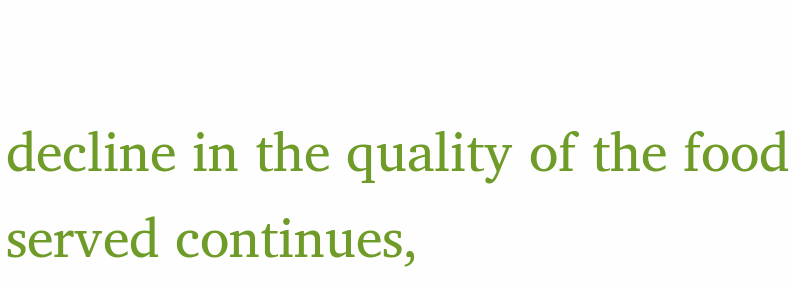decline in the quality of the food served continues,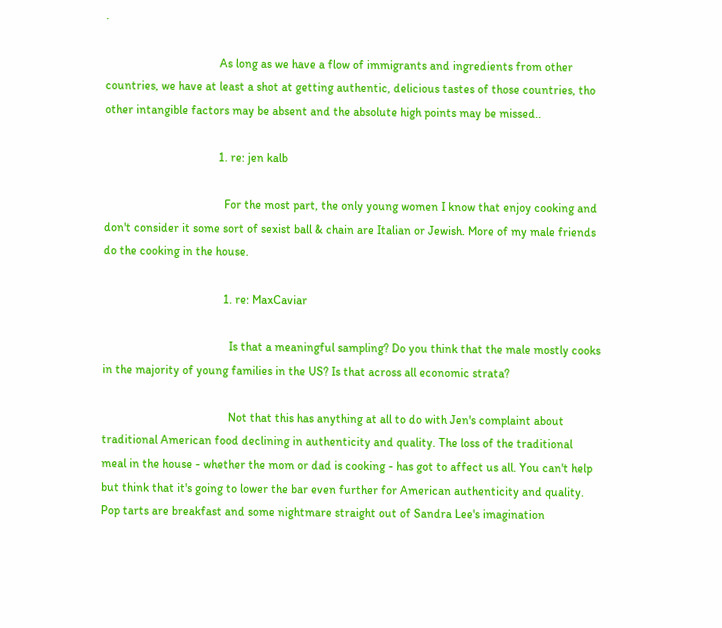.

                                      As long as we have a flow of immigrants and ingredients from other countries, we have at least a shot at getting authentic, delicious tastes of those countries, tho other intangible factors may be absent and the absolute high points may be missed..

                                      1. re: jen kalb

                                        For the most part, the only young women I know that enjoy cooking and don't consider it some sort of sexist ball & chain are Italian or Jewish. More of my male friends do the cooking in the house.

                                        1. re: MaxCaviar

                                          Is that a meaningful sampling? Do you think that the male mostly cooks in the majority of young families in the US? Is that across all economic strata?

                                          Not that this has anything at all to do with Jen's complaint about traditional American food declining in authenticity and quality. The loss of the traditional meal in the house - whether the mom or dad is cooking - has got to affect us all. You can't help but think that it's going to lower the bar even further for American authenticity and quality. Pop tarts are breakfast and some nightmare straight out of Sandra Lee's imagination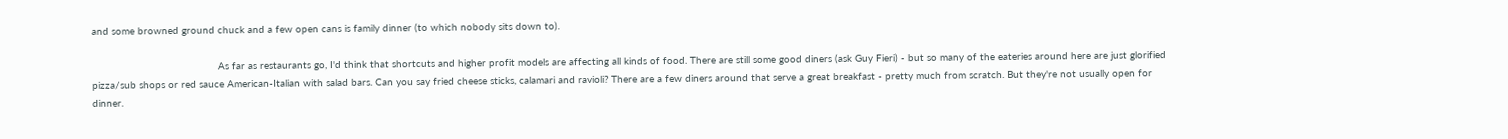and some browned ground chuck and a few open cans is family dinner (to which nobody sits down to).

                                          As far as restaurants go, I'd think that shortcuts and higher profit models are affecting all kinds of food. There are still some good diners (ask Guy Fieri) - but so many of the eateries around here are just glorified pizza/sub shops or red sauce American-Italian with salad bars. Can you say fried cheese sticks, calamari and ravioli? There are a few diners around that serve a great breakfast - pretty much from scratch. But they're not usually open for dinner.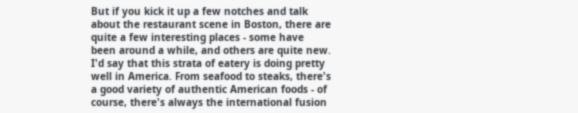But if you kick it up a few notches and talk about the restaurant scene in Boston, there are quite a few interesting places - some have been around a while, and others are quite new. I'd say that this strata of eatery is doing pretty well in America. From seafood to steaks, there's a good variety of authentic American foods - of course, there's always the international fusion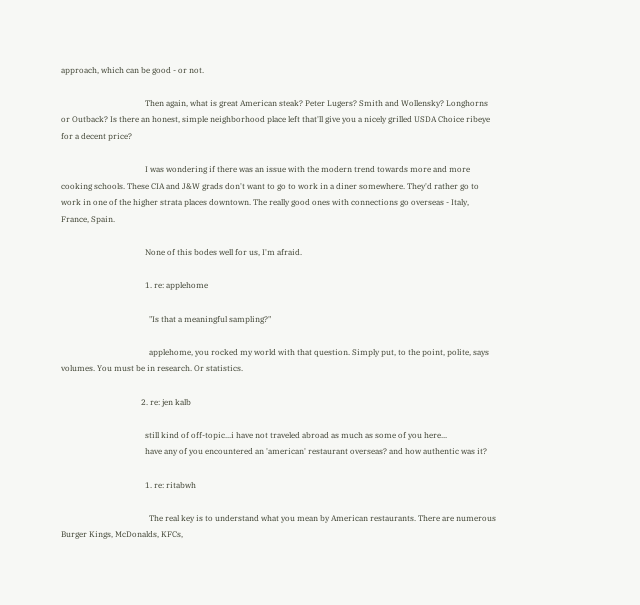approach, which can be good - or not.

                                          Then again, what is great American steak? Peter Lugers? Smith and Wollensky? Longhorns or Outback? Is there an honest, simple neighborhood place left that'll give you a nicely grilled USDA Choice ribeye for a decent price?

                                          I was wondering if there was an issue with the modern trend towards more and more cooking schools. These CIA and J&W grads don't want to go to work in a diner somewhere. They'd rather go to work in one of the higher strata places downtown. The really good ones with connections go overseas - Italy, France, Spain.

                                          None of this bodes well for us, I'm afraid.

                                          1. re: applehome

                                            "Is that a meaningful sampling?"

                                            applehome, you rocked my world with that question. Simply put, to the point, polite, says volumes. You must be in research. Or statistics.

                                        2. re: jen kalb

                                          still kind of off-topic...i have not traveled abroad as much as some of you here...
                                          have any of you encountered an 'american' restaurant overseas? and how authentic was it?

                                          1. re: ritabwh

                                            The real key is to understand what you mean by American restaurants. There are numerous Burger Kings, McDonalds, KFCs,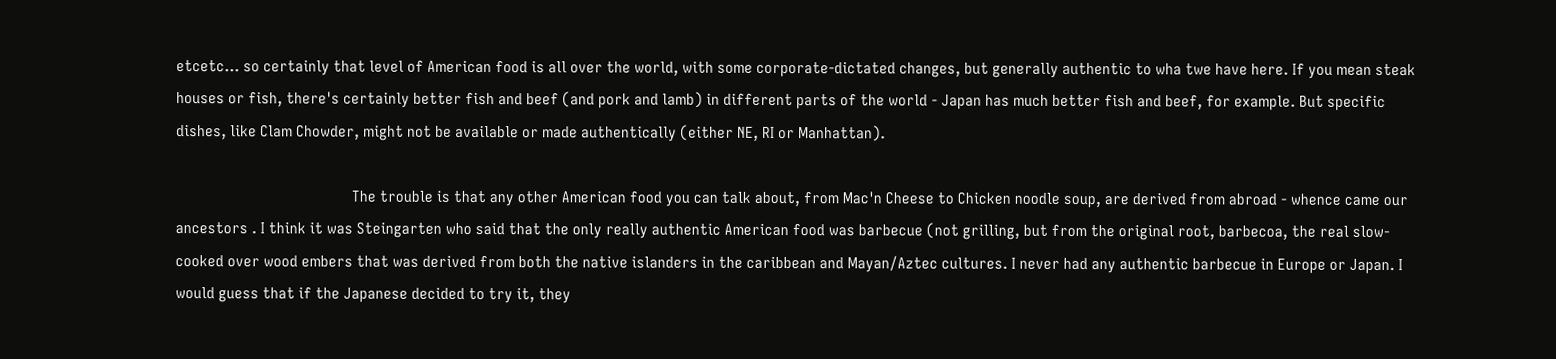etcetc... so certainly that level of American food is all over the world, with some corporate-dictated changes, but generally authentic to wha twe have here. If you mean steak houses or fish, there's certainly better fish and beef (and pork and lamb) in different parts of the world - Japan has much better fish and beef, for example. But specific dishes, like Clam Chowder, might not be available or made authentically (either NE, RI or Manhattan).

                                            The trouble is that any other American food you can talk about, from Mac'n Cheese to Chicken noodle soup, are derived from abroad - whence came our ancestors . I think it was Steingarten who said that the only really authentic American food was barbecue (not grilling, but from the original root, barbecoa, the real slow-cooked over wood embers that was derived from both the native islanders in the caribbean and Mayan/Aztec cultures. I never had any authentic barbecue in Europe or Japan. I would guess that if the Japanese decided to try it, they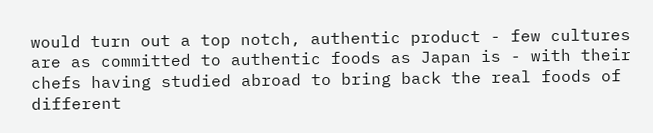would turn out a top notch, authentic product - few cultures are as committed to authentic foods as Japan is - with their chefs having studied abroad to bring back the real foods of different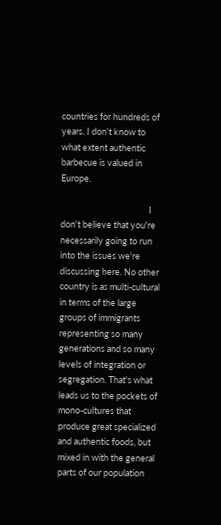countries for hundreds of years. I don't know to what extent authentic barbecue is valued in Europe.

                                            I don't believe that you're necessarily going to run into the issues we're discussing here. No other country is as multi-cultural in terms of the large groups of immigrants representing so many generations and so many levels of integration or segregation. That's what leads us to the pockets of mono-cultures that produce great specialized and authentic foods, but mixed in with the general parts of our population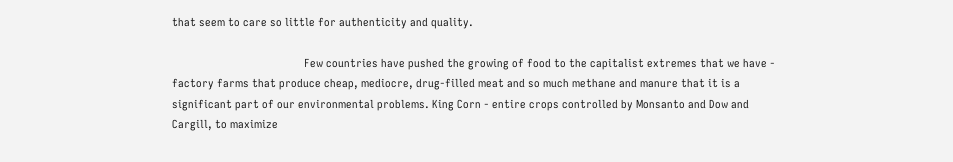that seem to care so little for authenticity and quality.

                                            Few countries have pushed the growing of food to the capitalist extremes that we have - factory farms that produce cheap, mediocre, drug-filled meat and so much methane and manure that it is a significant part of our environmental problems. King Corn - entire crops controlled by Monsanto and Dow and Cargill, to maximize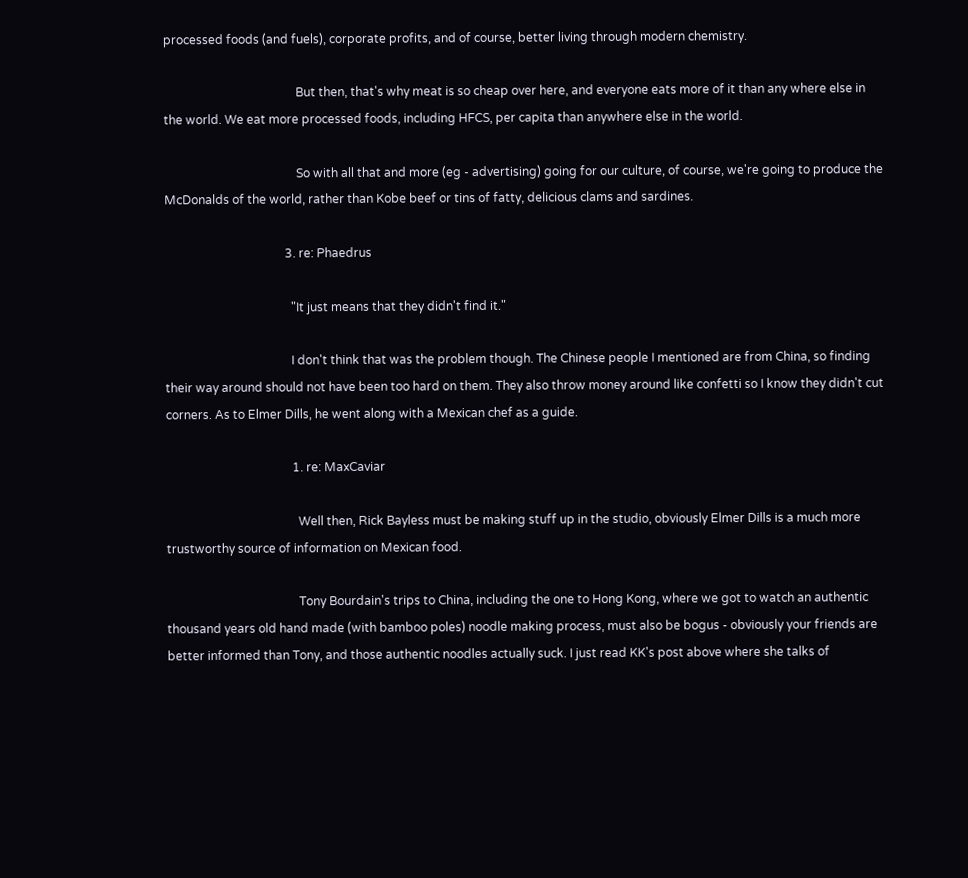processed foods (and fuels), corporate profits, and of course, better living through modern chemistry.

                                            But then, that's why meat is so cheap over here, and everyone eats more of it than any where else in the world. We eat more processed foods, including HFCS, per capita than anywhere else in the world.

                                            So with all that and more (eg - advertising) going for our culture, of course, we're going to produce the McDonalds of the world, rather than Kobe beef or tins of fatty, delicious clams and sardines.

                                        3. re: Phaedrus

                                          "It just means that they didn't find it."

                                          I don't think that was the problem though. The Chinese people I mentioned are from China, so finding their way around should not have been too hard on them. They also throw money around like confetti so I know they didn't cut corners. As to Elmer Dills, he went along with a Mexican chef as a guide.

                                          1. re: MaxCaviar

                                            Well then, Rick Bayless must be making stuff up in the studio, obviously Elmer Dills is a much more trustworthy source of information on Mexican food.

                                            Tony Bourdain's trips to China, including the one to Hong Kong, where we got to watch an authentic thousand years old hand made (with bamboo poles) noodle making process, must also be bogus - obviously your friends are better informed than Tony, and those authentic noodles actually suck. I just read KK's post above where she talks of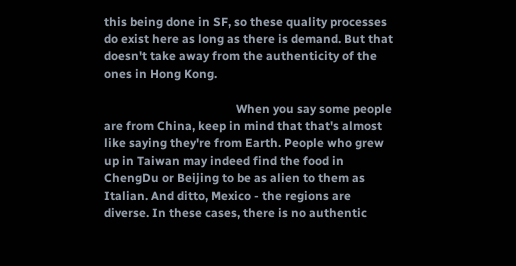this being done in SF, so these quality processes do exist here as long as there is demand. But that doesn't take away from the authenticity of the ones in Hong Kong.

                                            When you say some people are from China, keep in mind that that's almost like saying they're from Earth. People who grew up in Taiwan may indeed find the food in ChengDu or Beijing to be as alien to them as Italian. And ditto, Mexico - the regions are diverse. In these cases, there is no authentic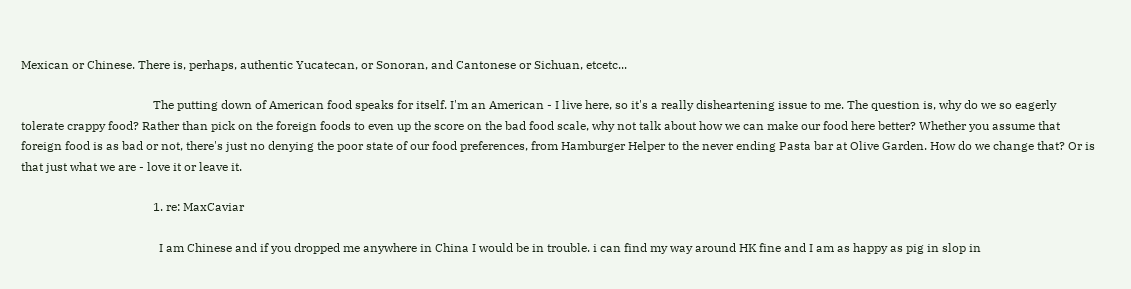Mexican or Chinese. There is, perhaps, authentic Yucatecan, or Sonoran, and Cantonese or Sichuan, etcetc...

                                            The putting down of American food speaks for itself. I'm an American - I live here, so it's a really disheartening issue to me. The question is, why do we so eagerly tolerate crappy food? Rather than pick on the foreign foods to even up the score on the bad food scale, why not talk about how we can make our food here better? Whether you assume that foreign food is as bad or not, there's just no denying the poor state of our food preferences, from Hamburger Helper to the never ending Pasta bar at Olive Garden. How do we change that? Or is that just what we are - love it or leave it.

                                            1. re: MaxCaviar

                                              I am Chinese and if you dropped me anywhere in China I would be in trouble. i can find my way around HK fine and I am as happy as pig in slop in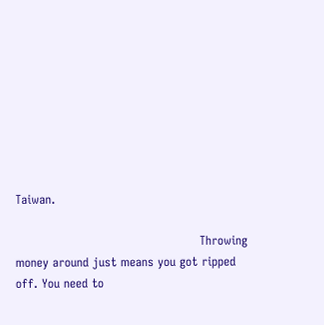Taiwan.

                                              Throwing money around just means you got ripped off. You need to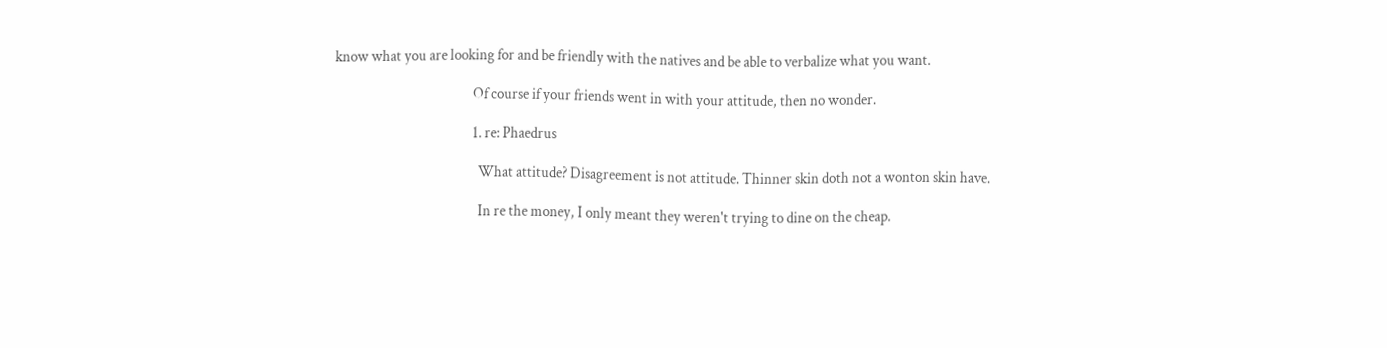know what you are looking for and be friendly with the natives and be able to verbalize what you want.

                                              Of course if your friends went in with your attitude, then no wonder.

                                              1. re: Phaedrus

                                                What attitude? Disagreement is not attitude. Thinner skin doth not a wonton skin have.

                                                In re the money, I only meant they weren't trying to dine on the cheap.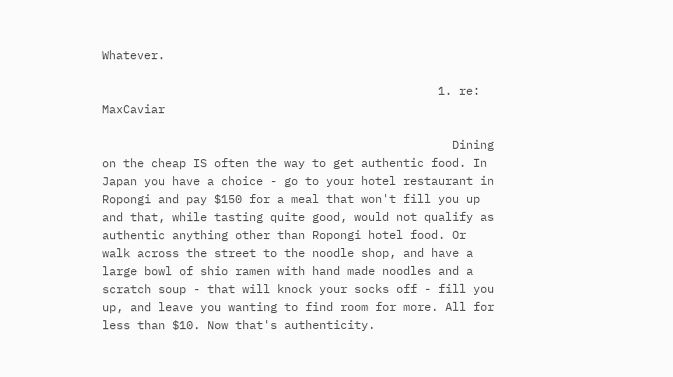Whatever.

                                                1. re: MaxCaviar

                                                  Dining on the cheap IS often the way to get authentic food. In Japan you have a choice - go to your hotel restaurant in Ropongi and pay $150 for a meal that won't fill you up and that, while tasting quite good, would not qualify as authentic anything other than Ropongi hotel food. Or walk across the street to the noodle shop, and have a large bowl of shio ramen with hand made noodles and a scratch soup - that will knock your socks off - fill you up, and leave you wanting to find room for more. All for less than $10. Now that's authenticity.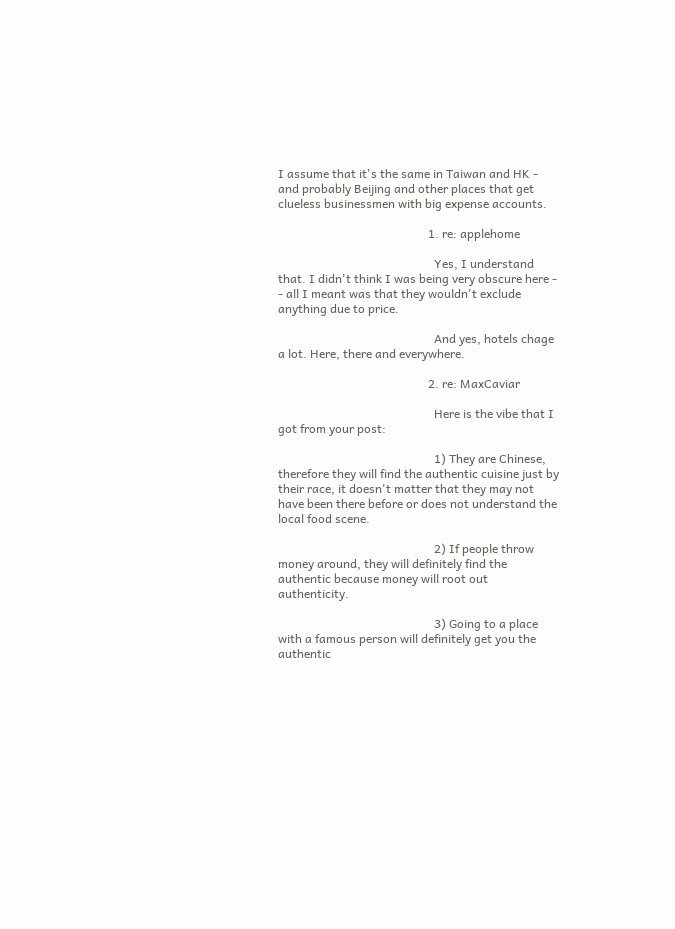I assume that it's the same in Taiwan and HK - and probably Beijing and other places that get clueless businessmen with big expense accounts.

                                                  1. re: applehome

                                                    Yes, I understand that. I didn't think I was being very obscure here - - all I meant was that they wouldn't exclude anything due to price.

                                                    And yes, hotels chage a lot. Here, there and everywhere.

                                                  2. re: MaxCaviar

                                                    Here is the vibe that I got from your post:

                                                    1) They are Chinese, therefore they will find the authentic cuisine just by their race, it doesn't matter that they may not have been there before or does not understand the local food scene.

                                                    2) If people throw money around, they will definitely find the authentic because money will root out authenticity.

                                                    3) Going to a place with a famous person will definitely get you the authentic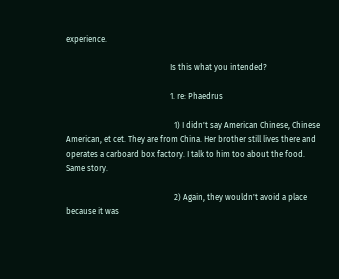experience.

                                                    Is this what you intended?

                                                    1. re: Phaedrus

                                                      1) I didn't say American Chinese, Chinese American, et cet. They are from China. Her brother still lives there and operates a carboard box factory. I talk to him too about the food. Same story.

                                                      2) Again, they wouldn't avoid a place because it was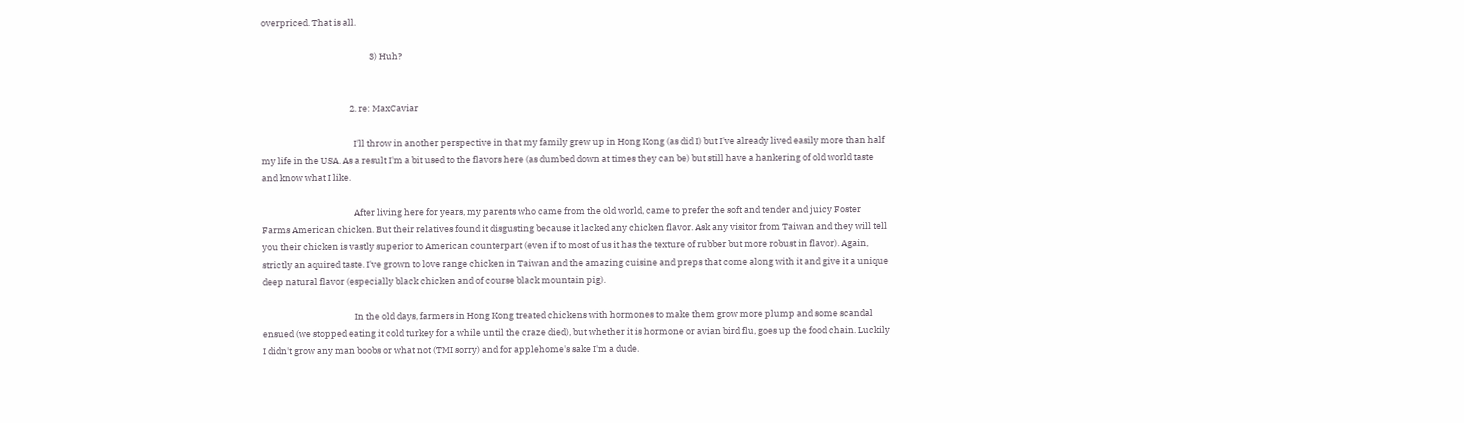overpriced. That is all.

                                                      3) Huh?


                                            2. re: MaxCaviar

                                              I'll throw in another perspective in that my family grew up in Hong Kong (as did I) but I've already lived easily more than half my life in the USA. As a result I'm a bit used to the flavors here (as dumbed down at times they can be) but still have a hankering of old world taste and know what I like.

                                              After living here for years, my parents who came from the old world, came to prefer the soft and tender and juicy Foster Farms American chicken. But their relatives found it disgusting because it lacked any chicken flavor. Ask any visitor from Taiwan and they will tell you their chicken is vastly superior to American counterpart (even if to most of us it has the texture of rubber but more robust in flavor). Again, strictly an aquired taste. I've grown to love range chicken in Taiwan and the amazing cuisine and preps that come along with it and give it a unique deep natural flavor (especially black chicken and of course black mountain pig).

                                              In the old days, farmers in Hong Kong treated chickens with hormones to make them grow more plump and some scandal ensued (we stopped eating it cold turkey for a while until the craze died), but whether it is hormone or avian bird flu, goes up the food chain. Luckily I didn't grow any man boobs or what not (TMI sorry) and for applehome's sake I'm a dude.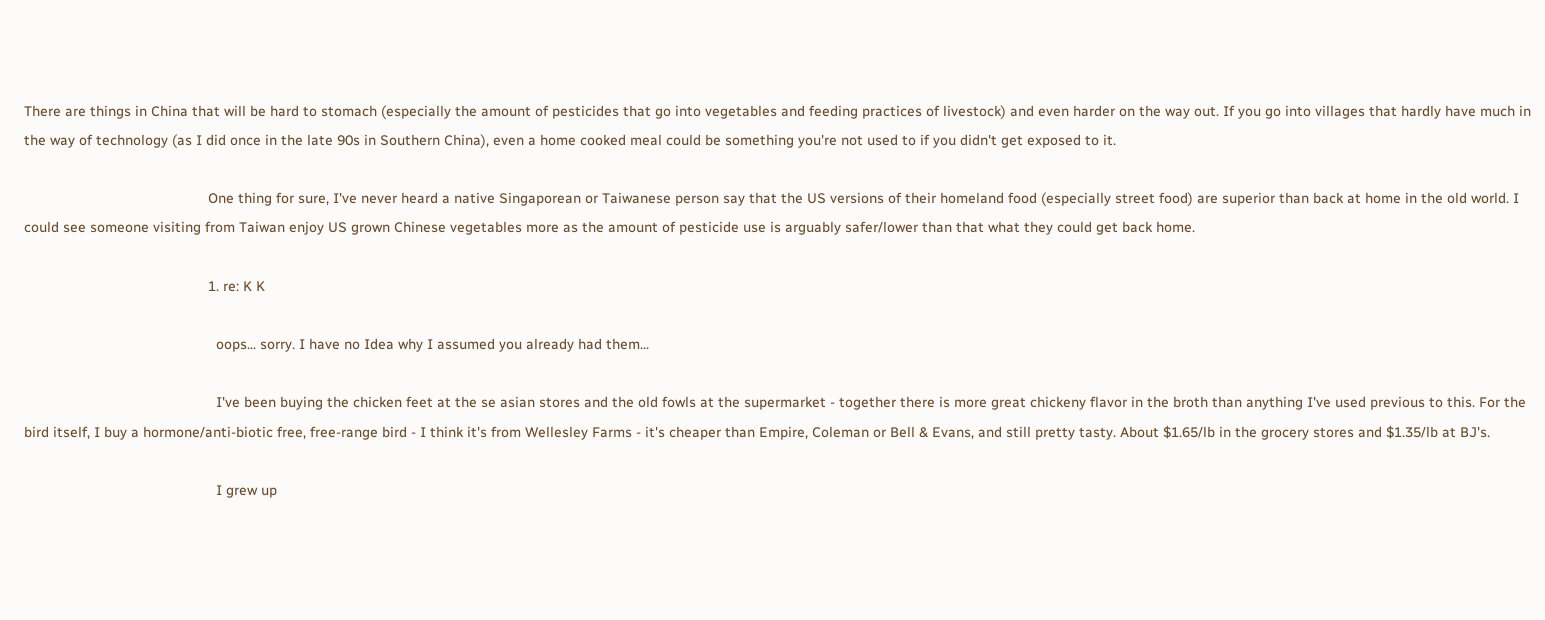There are things in China that will be hard to stomach (especially the amount of pesticides that go into vegetables and feeding practices of livestock) and even harder on the way out. If you go into villages that hardly have much in the way of technology (as I did once in the late 90s in Southern China), even a home cooked meal could be something you're not used to if you didn't get exposed to it.

                                              One thing for sure, I've never heard a native Singaporean or Taiwanese person say that the US versions of their homeland food (especially street food) are superior than back at home in the old world. I could see someone visiting from Taiwan enjoy US grown Chinese vegetables more as the amount of pesticide use is arguably safer/lower than that what they could get back home.

                                              1. re: K K

                                                oops... sorry. I have no Idea why I assumed you already had them...

                                                I've been buying the chicken feet at the se asian stores and the old fowls at the supermarket - together there is more great chickeny flavor in the broth than anything I've used previous to this. For the bird itself, I buy a hormone/anti-biotic free, free-range bird - I think it's from Wellesley Farms - it's cheaper than Empire, Coleman or Bell & Evans, and still pretty tasty. About $1.65/lb in the grocery stores and $1.35/lb at BJ's.

                                                I grew up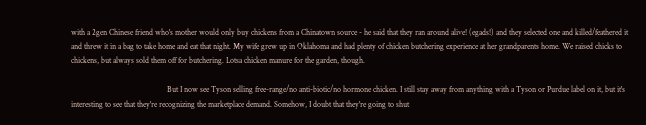with a 2gen Chinese friend who's mother would only buy chickens from a Chinatown source - he said that they ran around alive! (egads!) and they selected one and killed/feathered it and threw it in a bag to take home and eat that night. My wife grew up in Oklahoma and had plenty of chicken butchering experience at her grandparents home. We raised chicks to chickens, but always sold them off for butchering. Lotsa chicken manure for the garden, though.

                                                But I now see Tyson selling free-range/no anti-biotic/no hormone chicken. I still stay away from anything with a Tyson or Purdue label on it, but it's interesting to see that they're recognizing the marketplace demand. Somehow, I doubt that they're going to shut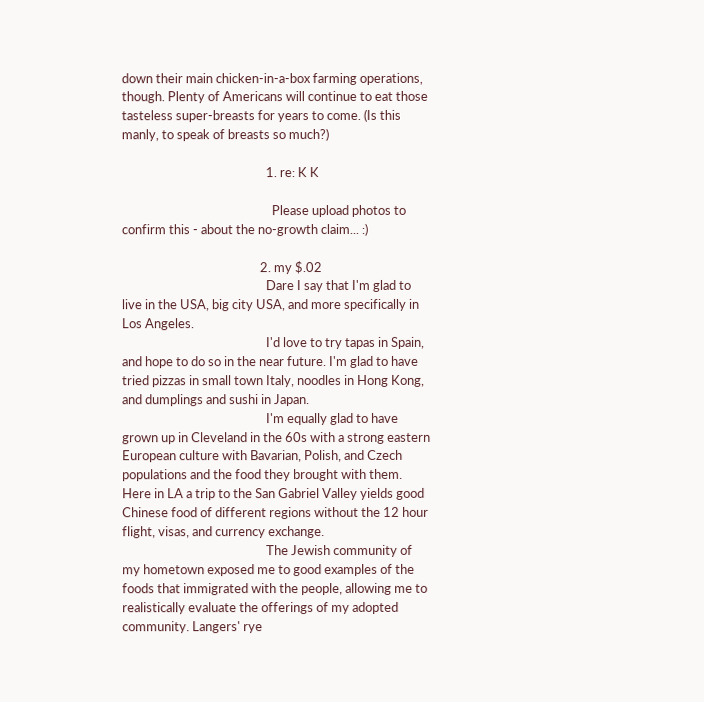down their main chicken-in-a-box farming operations, though. Plenty of Americans will continue to eat those tasteless super-breasts for years to come. (Is this manly, to speak of breasts so much?)

                                                1. re: K K

                                                  Please upload photos to confirm this - about the no-growth claim... :)

                                              2. my $.02
                                                Dare I say that I'm glad to live in the USA, big city USA, and more specifically in Los Angeles.
                                                I'd love to try tapas in Spain, and hope to do so in the near future. I'm glad to have tried pizzas in small town Italy, noodles in Hong Kong, and dumplings and sushi in Japan.
                                                I'm equally glad to have grown up in Cleveland in the 60s with a strong eastern European culture with Bavarian, Polish, and Czech populations and the food they brought with them. Here in LA a trip to the San Gabriel Valley yields good Chinese food of different regions without the 12 hour flight, visas, and currency exchange.
                                                The Jewish community of my hometown exposed me to good examples of the foods that immigrated with the people, allowing me to realistically evaluate the offerings of my adopted community. Langers' rye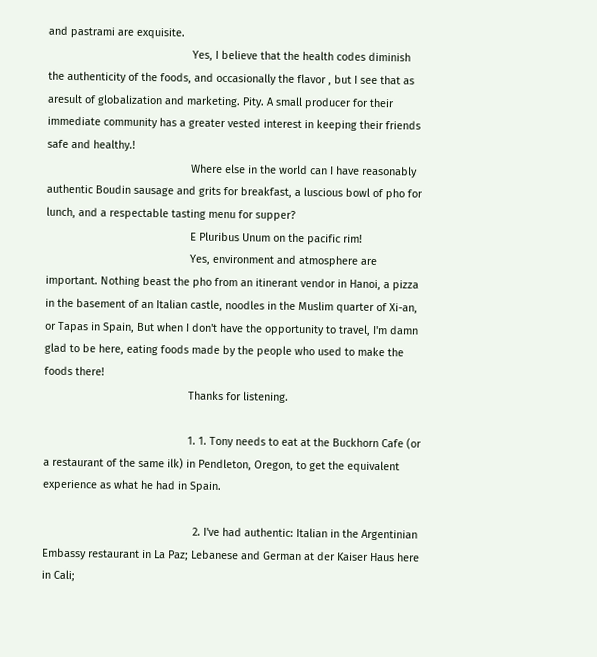and pastrami are exquisite.
                                                Yes, I believe that the health codes diminish the authenticity of the foods, and occasionally the flavor , but I see that as aresult of globalization and marketing. Pity. A small producer for their immediate community has a greater vested interest in keeping their friends safe and healthy.!
                                                Where else in the world can I have reasonably authentic Boudin sausage and grits for breakfast, a luscious bowl of pho for lunch, and a respectable tasting menu for supper?
                                                E Pluribus Unum on the pacific rim!
                                                Yes, environment and atmosphere are important. Nothing beast the pho from an itinerant vendor in Hanoi, a pizza in the basement of an Italian castle, noodles in the Muslim quarter of Xi-an, or Tapas in Spain, But when I don't have the opportunity to travel, I'm damn glad to be here, eating foods made by the people who used to make the foods there!
                                                Thanks for listening.

                                                1. 1. Tony needs to eat at the Buckhorn Cafe (or a restaurant of the same ilk) in Pendleton, Oregon, to get the equivalent experience as what he had in Spain.

                                                  2. I've had authentic: Italian in the Argentinian Embassy restaurant in La Paz; Lebanese and German at der Kaiser Haus here in Cali;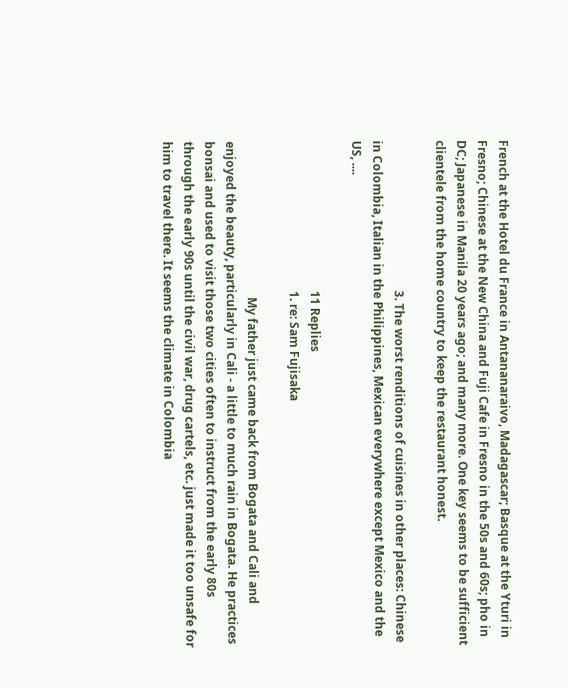French at the Hotel du France in Antananaraivo, Madagascar; Basque at the Yturi in Fresno; Chinese at the New China and Fuji Cafe in Fresno in the 50s and 60s; pho in DC; Japanese in Manila 20 years ago; and many more. One key seems to be sufficient clientele from the home country to keep the restaurant honest.

                                                  3. The worst renditions of cuisines in other places: Chinese in Colombia, Italian in the Philippines, Mexican everywhere except Mexico and the US, ....

                                                  11 Replies
                                                  1. re: Sam Fujisaka

                                                    My father just came back from Bogata and Cali and enjoyed the beauty, particularly in Cali - a little to much rain in Bogata. He practices bonsai and used to visit those two cities often to instruct from the early 80s through the early 90s until the civil war, drug cartels, etc. just made it too unsafe for him to travel there. It seems the climate in Colombia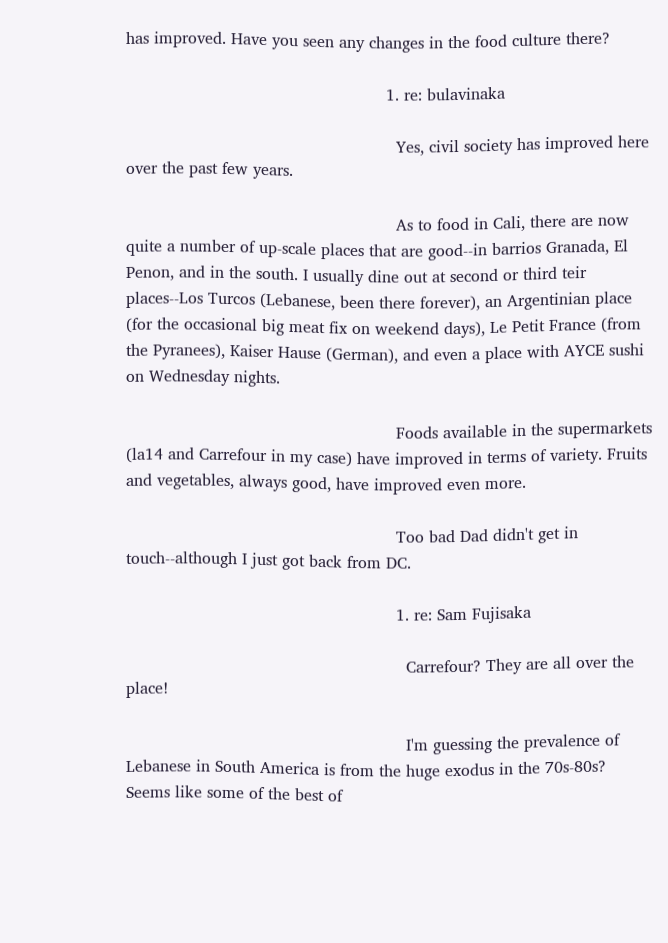has improved. Have you seen any changes in the food culture there?

                                                    1. re: bulavinaka

                                                      Yes, civil society has improved here over the past few years.

                                                      As to food in Cali, there are now quite a number of up-scale places that are good--in barrios Granada, El Penon, and in the south. I usually dine out at second or third teir places--Los Turcos (Lebanese, been there forever), an Argentinian place (for the occasional big meat fix on weekend days), Le Petit France (from the Pyranees), Kaiser Hause (German), and even a place with AYCE sushi on Wednesday nights.

                                                      Foods available in the supermarkets (la14 and Carrefour in my case) have improved in terms of variety. Fruits and vegetables, always good, have improved even more.

                                                      Too bad Dad didn't get in touch--although I just got back from DC.

                                                      1. re: Sam Fujisaka

                                                        Carrefour? They are all over the place!

                                                        I'm guessing the prevalence of Lebanese in South America is from the huge exodus in the 70s-80s? Seems like some of the best of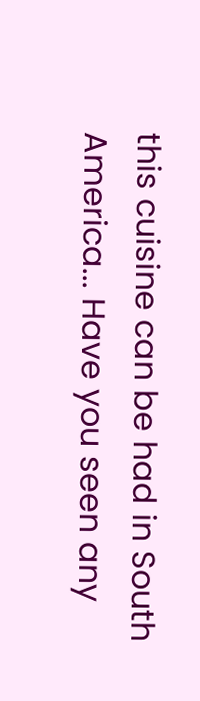this cuisine can be had in South America... Have you seen any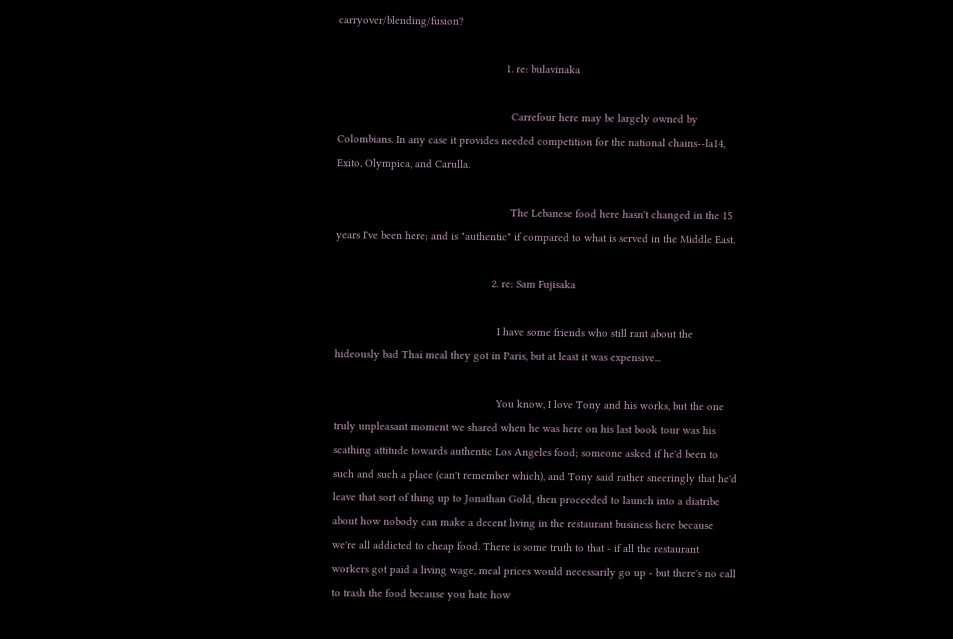carryover/blending/fusion?

                                                        1. re: bulavinaka

                                                          Carrefour here may be largely owned by Colombians. In any case it provides needed competition for the national chains--la14, Exito, Olympica, and Carulla.

                                                          The Lebanese food here hasn't changed in the 15 years I've been here; and is "authentic" if compared to what is served in the Middle East.

                                                    2. re: Sam Fujisaka

                                                      I have some friends who still rant about the hideously bad Thai meal they got in Paris, but at least it was expensive...

                                                      You know, I love Tony and his works, but the one truly unpleasant moment we shared when he was here on his last book tour was his scathing attitude towards authentic Los Angeles food; someone asked if he'd been to such and such a place (can't remember which), and Tony said rather sneeringly that he'd leave that sort of thing up to Jonathan Gold, then proceeded to launch into a diatribe about how nobody can make a decent living in the restaurant business here because we're all addicted to cheap food. There is some truth to that - if all the restaurant workers got paid a living wage, meal prices would necessarily go up - but there's no call to trash the food because you hate how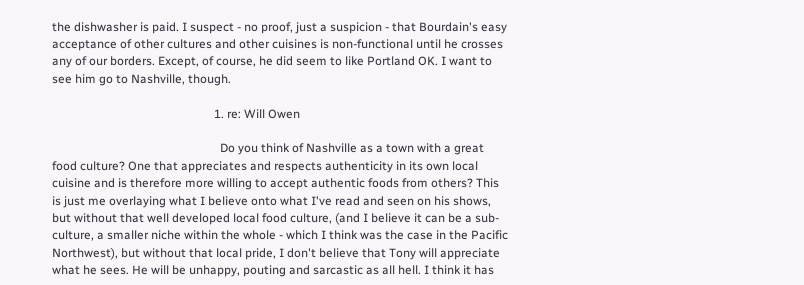the dishwasher is paid. I suspect - no proof, just a suspicion - that Bourdain's easy acceptance of other cultures and other cuisines is non-functional until he crosses any of our borders. Except, of course, he did seem to like Portland OK. I want to see him go to Nashville, though.

                                                      1. re: Will Owen

                                                        Do you think of Nashville as a town with a great food culture? One that appreciates and respects authenticity in its own local cuisine and is therefore more willing to accept authentic foods from others? This is just me overlaying what I believe onto what I've read and seen on his shows, but without that well developed local food culture, (and I believe it can be a sub-culture, a smaller niche within the whole - which I think was the case in the Pacific Northwest), but without that local pride, I don't believe that Tony will appreciate what he sees. He will be unhappy, pouting and sarcastic as all hell. I think it has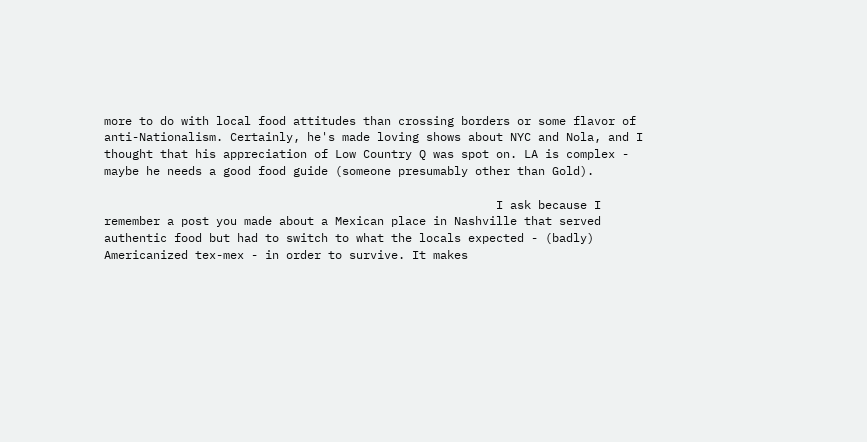more to do with local food attitudes than crossing borders or some flavor of anti-Nationalism. Certainly, he's made loving shows about NYC and Nola, and I thought that his appreciation of Low Country Q was spot on. LA is complex - maybe he needs a good food guide (someone presumably other than Gold).

                                                        I ask because I remember a post you made about a Mexican place in Nashville that served authentic food but had to switch to what the locals expected - (badly) Americanized tex-mex - in order to survive. It makes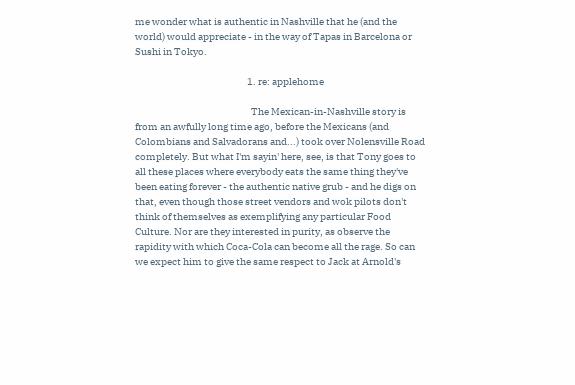me wonder what is authentic in Nashville that he (and the world) would appreciate - in the way of Tapas in Barcelona or Sushi in Tokyo.

                                                        1. re: applehome

                                                          The Mexican-in-Nashville story is from an awfully long time ago, before the Mexicans (and Colombians and Salvadorans and...) took over Nolensville Road completely. But what I'm sayin' here, see, is that Tony goes to all these places where everybody eats the same thing they've been eating forever - the authentic native grub - and he digs on that, even though those street vendors and wok pilots don't think of themselves as exemplifying any particular Food Culture. Nor are they interested in purity, as observe the rapidity with which Coca-Cola can become all the rage. So can we expect him to give the same respect to Jack at Arnold's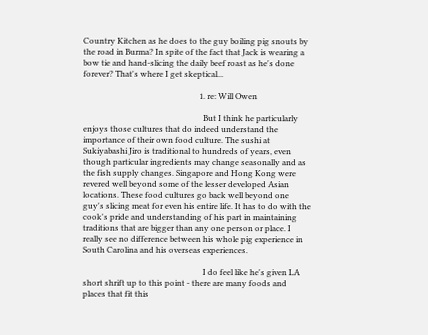Country Kitchen as he does to the guy boiling pig snouts by the road in Burma? In spite of the fact that Jack is wearing a bow tie and hand-slicing the daily beef roast as he's done forever? That's where I get skeptical...

                                                          1. re: Will Owen

                                                            But I think he particularly enjoys those cultures that do indeed understand the importance of their own food culture. The sushi at Sukiyabashi Jiro is traditional to hundreds of years, even though particular ingredients may change seasonally and as the fish supply changes. Singapore and Hong Kong were revered well beyond some of the lesser developed Asian locations. These food cultures go back well beyond one guy's slicing meat for even his entire life. It has to do with the cook's pride and understanding of his part in maintaining traditions that are bigger than any one person or place. I really see no difference between his whole pig experience in South Carolina and his overseas experiences.

                                                            I do feel like he's given LA short shrift up to this point - there are many foods and places that fit this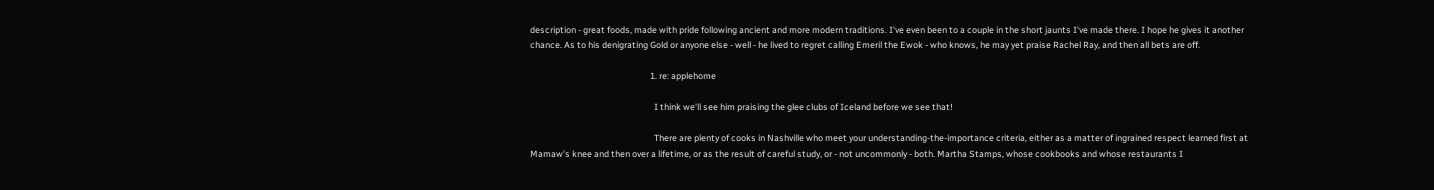description - great foods, made with pride following ancient and more modern traditions. I've even been to a couple in the short jaunts I've made there. I hope he gives it another chance. As to his denigrating Gold or anyone else - well - he lived to regret calling Emeril the Ewok - who knows, he may yet praise Rachel Ray, and then all bets are off.

                                                            1. re: applehome

                                                              I think we'll see him praising the glee clubs of Iceland before we see that!

                                                              There are plenty of cooks in Nashville who meet your understanding-the-importance criteria, either as a matter of ingrained respect learned first at Mamaw's knee and then over a lifetime, or as the result of careful study, or - not uncommonly - both. Martha Stamps, whose cookbooks and whose restaurants I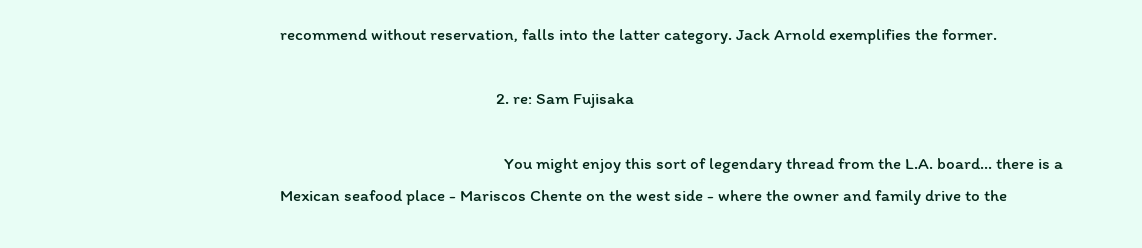recommend without reservation, falls into the latter category. Jack Arnold exemplifies the former.

                                                      2. re: Sam Fujisaka

                                                        You might enjoy this sort of legendary thread from the L.A. board... there is a Mexican seafood place - Mariscos Chente on the west side - where the owner and family drive to the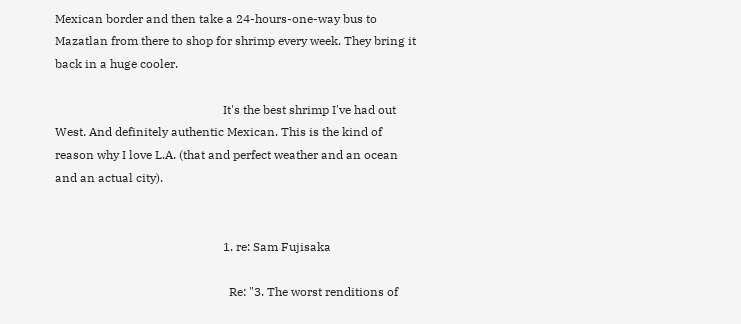Mexican border and then take a 24-hours-one-way bus to Mazatlan from there to shop for shrimp every week. They bring it back in a huge cooler.

                                                        It's the best shrimp I've had out West. And definitely authentic Mexican. This is the kind of reason why I love L.A. (that and perfect weather and an ocean and an actual city).


                                                        1. re: Sam Fujisaka

                                                          Re: "3. The worst renditions of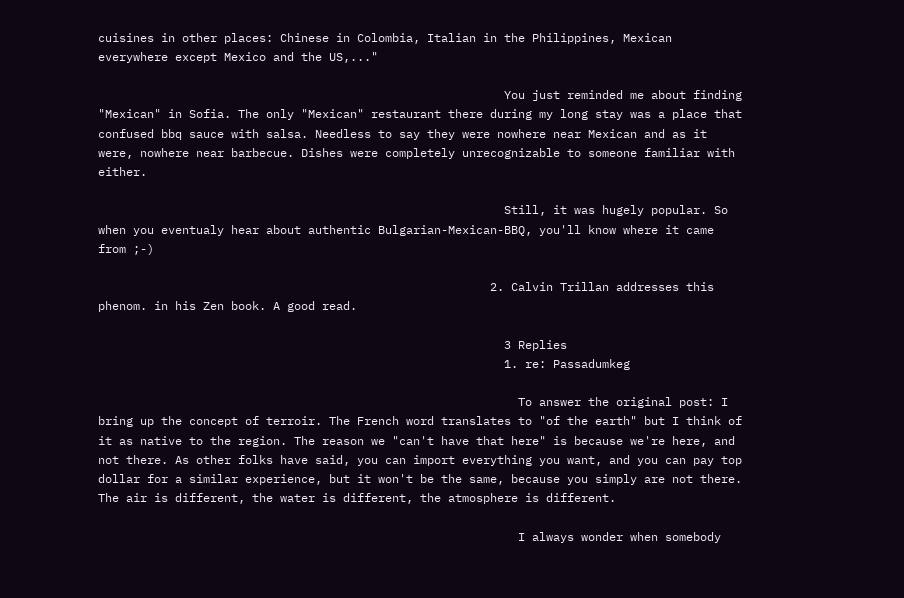cuisines in other places: Chinese in Colombia, Italian in the Philippines, Mexican everywhere except Mexico and the US,..."

                                                          You just reminded me about finding "Mexican" in Sofia. The only "Mexican" restaurant there during my long stay was a place that confused bbq sauce with salsa. Needless to say they were nowhere near Mexican and as it were, nowhere near barbecue. Dishes were completely unrecognizable to someone familiar with either.

                                                          Still, it was hugely popular. So when you eventualy hear about authentic Bulgarian-Mexican-BBQ, you'll know where it came from ;-)

                                                        2. Calvin Trillan addresses this phenom. in his Zen book. A good read.

                                                          3 Replies
                                                          1. re: Passadumkeg

                                                            To answer the original post: I bring up the concept of terroir. The French word translates to "of the earth" but I think of it as native to the region. The reason we "can't have that here" is because we're here, and not there. As other folks have said, you can import everything you want, and you can pay top dollar for a similar experience, but it won't be the same, because you simply are not there. The air is different, the water is different, the atmosphere is different.

                                                            I always wonder when somebody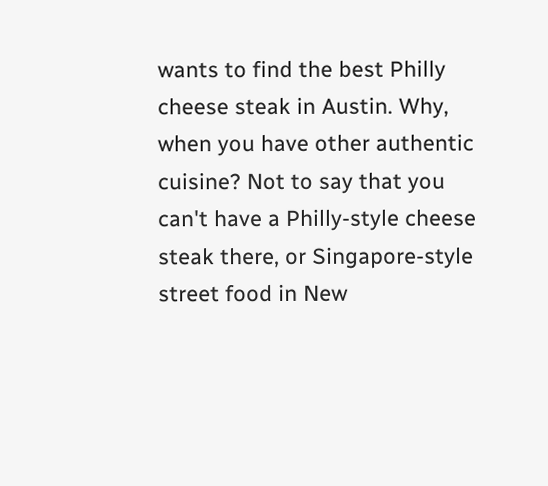wants to find the best Philly cheese steak in Austin. Why, when you have other authentic cuisine? Not to say that you can't have a Philly-style cheese steak there, or Singapore-style street food in New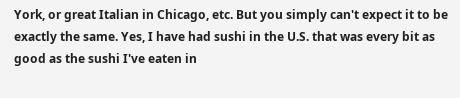York, or great Italian in Chicago, etc. But you simply can't expect it to be exactly the same. Yes, I have had sushi in the U.S. that was every bit as good as the sushi I've eaten in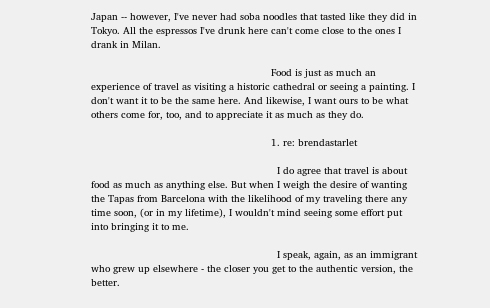Japan -- however, I've never had soba noodles that tasted like they did in Tokyo. All the espressos I've drunk here can't come close to the ones I drank in Milan.

                                                            Food is just as much an experience of travel as visiting a historic cathedral or seeing a painting. I don't want it to be the same here. And likewise, I want ours to be what others come for, too, and to appreciate it as much as they do.

                                                            1. re: brendastarlet

                                                              I do agree that travel is about food as much as anything else. But when I weigh the desire of wanting the Tapas from Barcelona with the likelihood of my traveling there any time soon, (or in my lifetime), I wouldn't mind seeing some effort put into bringing it to me.

                                                              I speak, again, as an immigrant who grew up elsewhere - the closer you get to the authentic version, the better.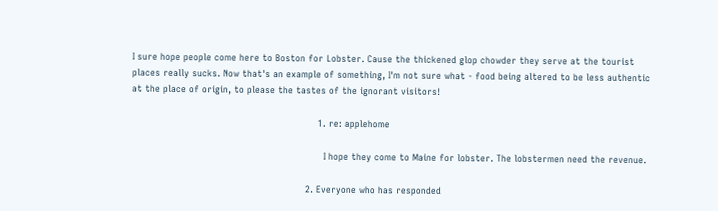I sure hope people come here to Boston for Lobster. Cause the thickened glop chowder they serve at the tourist places really sucks. Now that's an example of something, I'm not sure what - food being altered to be less authentic at the place of origin, to please the tastes of the ignorant visitors!

                                                              1. re: applehome

                                                                I hope they come to Maine for lobster. The lobstermen need the revenue.

                                                          2. Everyone who has responded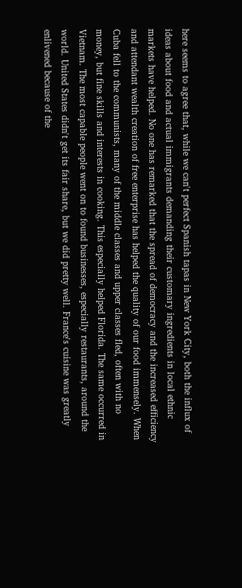here seems to agree that, while we can't perfect Spanish tapas in New York City, both the influx of ideas about food and actual immigrants demanding their customary ingredients in local ethnic markets have helped. No one has remarked that the spread of democracy and the increased efficiency and attendant wealth creation of free enterprise has helped the quality of our food immensely. When Cuba fell to the communists, many of the middle classes and upper classes fled, often with no money, but fine skills and interests in cooking. This especially helped Florida. The same occurred in Vietnam. The most capable people went on to found businesses, especially restaurants, around the world. United States didn't get its fair share, but we did pretty well. France's cuisine was greatly enlivened because of the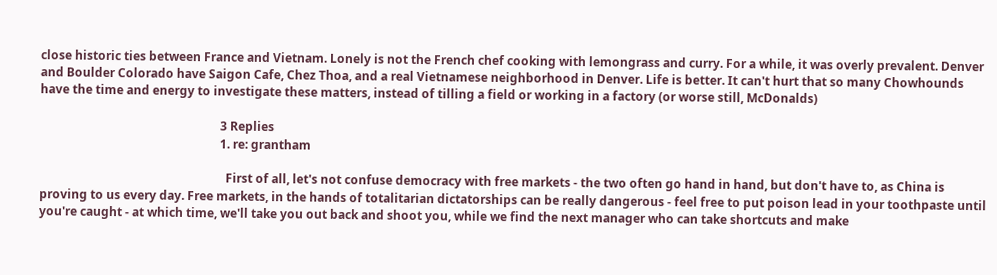close historic ties between France and Vietnam. Lonely is not the French chef cooking with lemongrass and curry. For a while, it was overly prevalent. Denver and Boulder Colorado have Saigon Cafe, Chez Thoa, and a real Vietnamese neighborhood in Denver. Life is better. It can't hurt that so many Chowhounds have the time and energy to investigate these matters, instead of tilling a field or working in a factory (or worse still, McDonalds)

                                                            3 Replies
                                                            1. re: grantham

                                                              First of all, let's not confuse democracy with free markets - the two often go hand in hand, but don't have to, as China is proving to us every day. Free markets, in the hands of totalitarian dictatorships can be really dangerous - feel free to put poison lead in your toothpaste until you're caught - at which time, we'll take you out back and shoot you, while we find the next manager who can take shortcuts and make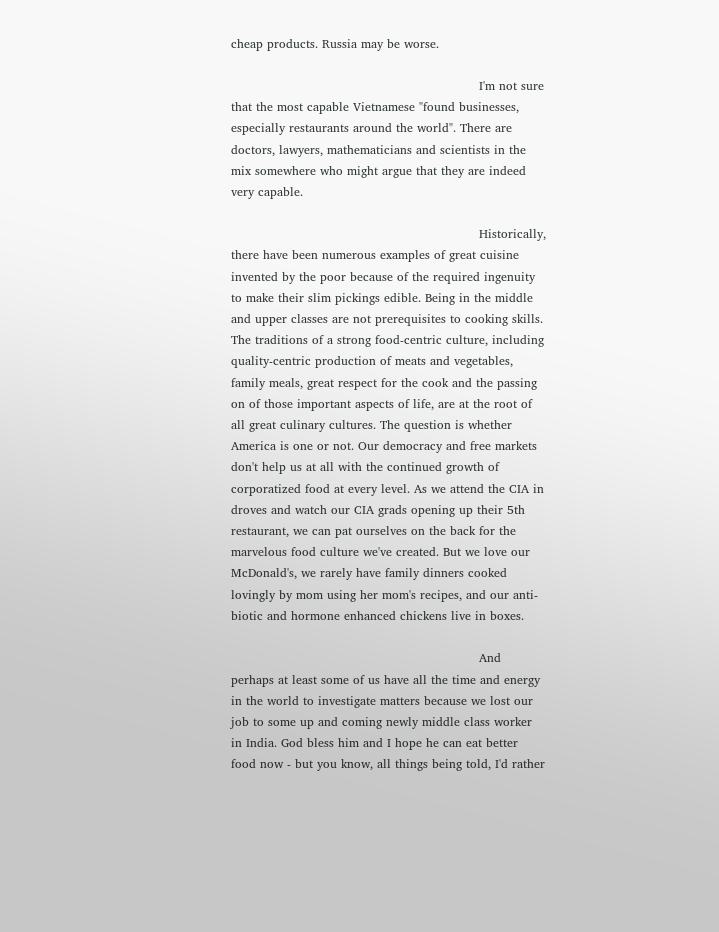cheap products. Russia may be worse.

                                                              I'm not sure that the most capable Vietnamese "found businesses, especially restaurants around the world". There are doctors, lawyers, mathematicians and scientists in the mix somewhere who might argue that they are indeed very capable.

                                                              Historically, there have been numerous examples of great cuisine invented by the poor because of the required ingenuity to make their slim pickings edible. Being in the middle and upper classes are not prerequisites to cooking skills. The traditions of a strong food-centric culture, including quality-centric production of meats and vegetables, family meals, great respect for the cook and the passing on of those important aspects of life, are at the root of all great culinary cultures. The question is whether America is one or not. Our democracy and free markets don't help us at all with the continued growth of corporatized food at every level. As we attend the CIA in droves and watch our CIA grads opening up their 5th restaurant, we can pat ourselves on the back for the marvelous food culture we've created. But we love our McDonald's, we rarely have family dinners cooked lovingly by mom using her mom's recipes, and our anti-biotic and hormone enhanced chickens live in boxes.

                                                              And perhaps at least some of us have all the time and energy in the world to investigate matters because we lost our job to some up and coming newly middle class worker in India. God bless him and I hope he can eat better food now - but you know, all things being told, I'd rather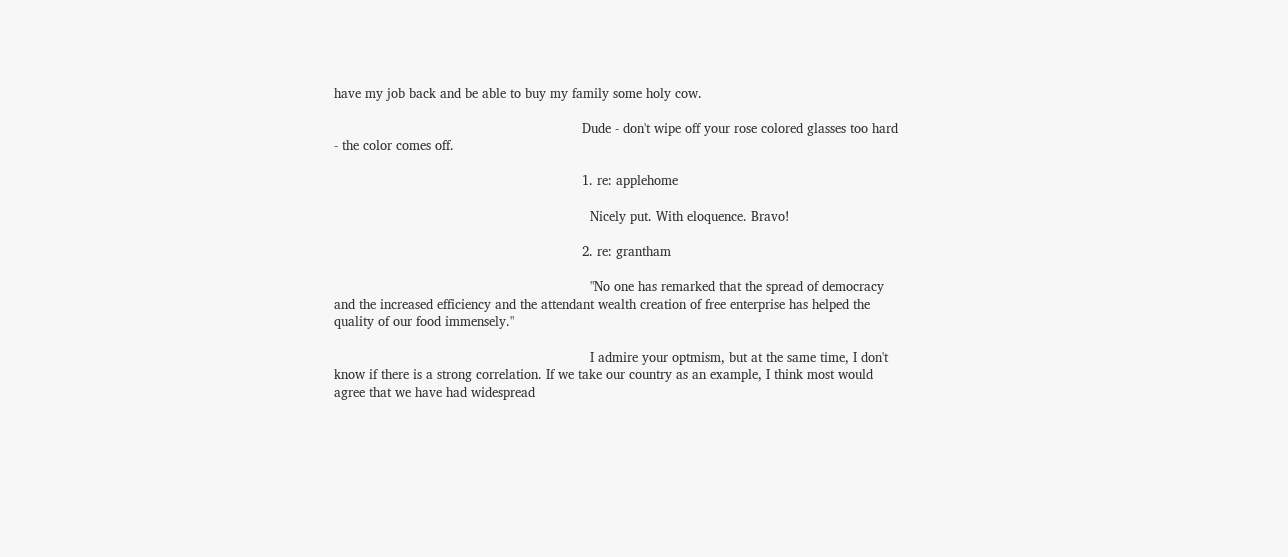have my job back and be able to buy my family some holy cow.

                                                              Dude - don't wipe off your rose colored glasses too hard - the color comes off.

                                                              1. re: applehome

                                                                Nicely put. With eloquence. Bravo!

                                                              2. re: grantham

                                                                "No one has remarked that the spread of democracy and the increased efficiency and the attendant wealth creation of free enterprise has helped the quality of our food immensely."

                                                                I admire your optmism, but at the same time, I don't know if there is a strong correlation. If we take our country as an example, I think most would agree that we have had widespread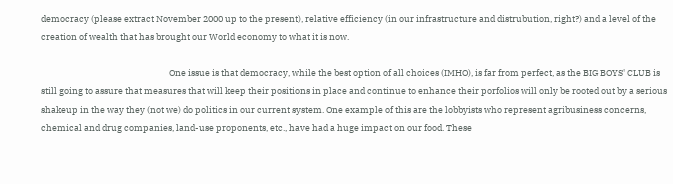democracy (please extract November 2000 up to the present), relative efficiency (in our infrastructure and distrubution, right?) and a level of the creation of wealth that has brought our World economy to what it is now.

                                                                One issue is that democracy, while the best option of all choices (IMHO), is far from perfect, as the BIG BOYS' CLUB is still going to assure that measures that will keep their positions in place and continue to enhance their porfolios will only be rooted out by a serious shakeup in the way they (not we) do politics in our current system. One example of this are the lobbyists who represent agribusiness concerns, chemical and drug companies, land-use proponents, etc., have had a huge impact on our food. These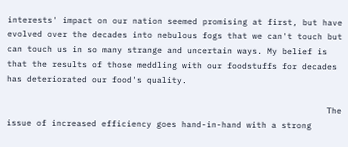interests' impact on our nation seemed promising at first, but have evolved over the decades into nebulous fogs that we can't touch but can touch us in so many strange and uncertain ways. My belief is that the results of those meddling with our foodstuffs for decades has deteriorated our food's quality.

                                                                The issue of increased efficiency goes hand-in-hand with a strong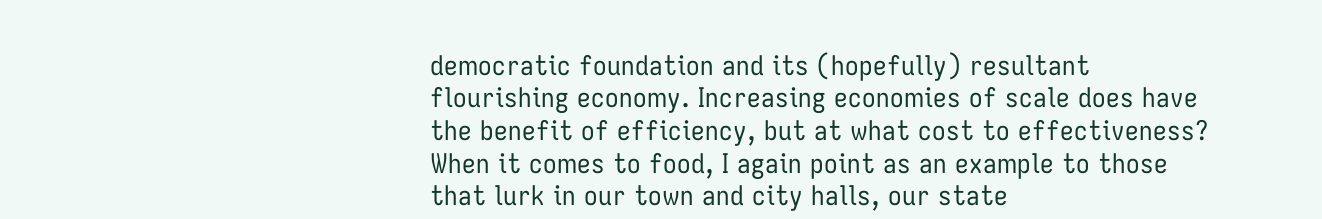democratic foundation and its (hopefully) resultant flourishing economy. Increasing economies of scale does have the benefit of efficiency, but at what cost to effectiveness? When it comes to food, I again point as an example to those that lurk in our town and city halls, our state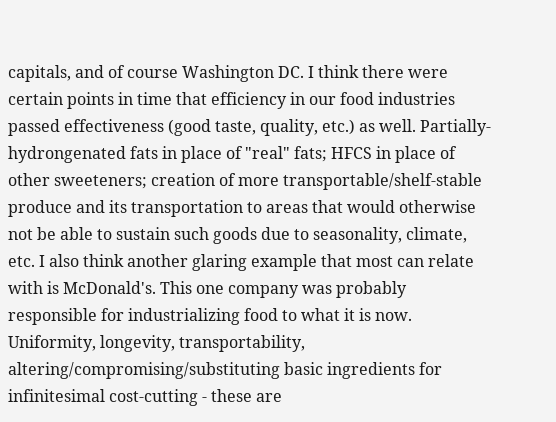capitals, and of course Washington DC. I think there were certain points in time that efficiency in our food industries passed effectiveness (good taste, quality, etc.) as well. Partially-hydrongenated fats in place of "real" fats; HFCS in place of other sweeteners; creation of more transportable/shelf-stable produce and its transportation to areas that would otherwise not be able to sustain such goods due to seasonality, climate, etc. I also think another glaring example that most can relate with is McDonald's. This one company was probably responsible for industrializing food to what it is now. Uniformity, longevity, transportability, altering/compromising/substituting basic ingredients for infinitesimal cost-cutting - these are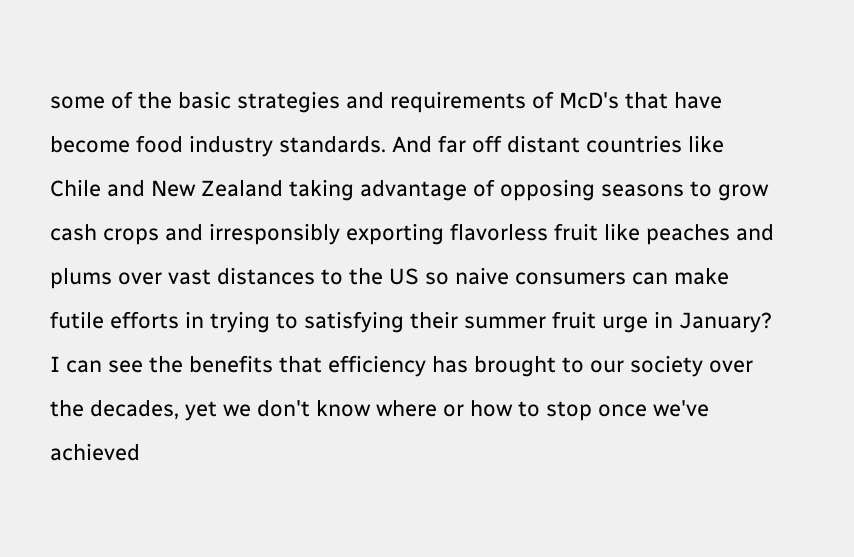some of the basic strategies and requirements of McD's that have become food industry standards. And far off distant countries like Chile and New Zealand taking advantage of opposing seasons to grow cash crops and irresponsibly exporting flavorless fruit like peaches and plums over vast distances to the US so naive consumers can make futile efforts in trying to satisfying their summer fruit urge in January? I can see the benefits that efficiency has brought to our society over the decades, yet we don't know where or how to stop once we've achieved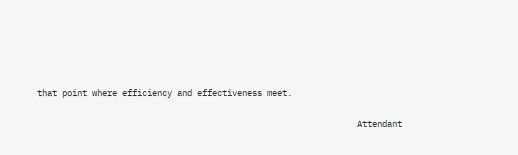that point where efficiency and effectiveness meet.

                                                                Attendant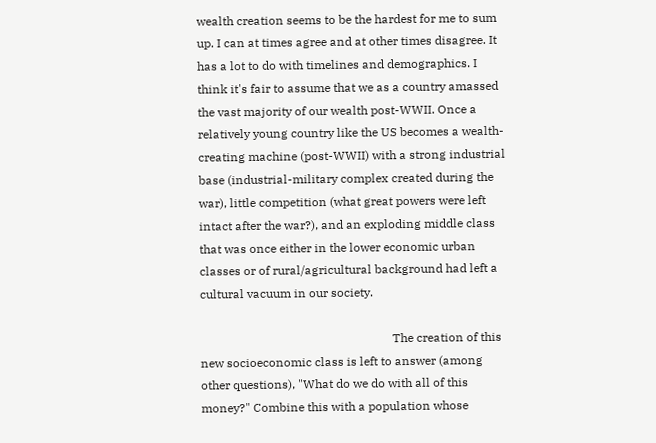wealth creation seems to be the hardest for me to sum up. I can at times agree and at other times disagree. It has a lot to do with timelines and demographics. I think it's fair to assume that we as a country amassed the vast majority of our wealth post-WWII. Once a relatively young country like the US becomes a wealth-creating machine (post-WWII) with a strong industrial base (industrial-military complex created during the war), little competition (what great powers were left intact after the war?), and an exploding middle class that was once either in the lower economic urban classes or of rural/agricultural background had left a cultural vacuum in our society.

                                                                The creation of this new socioeconomic class is left to answer (among other questions), "What do we do with all of this money?" Combine this with a population whose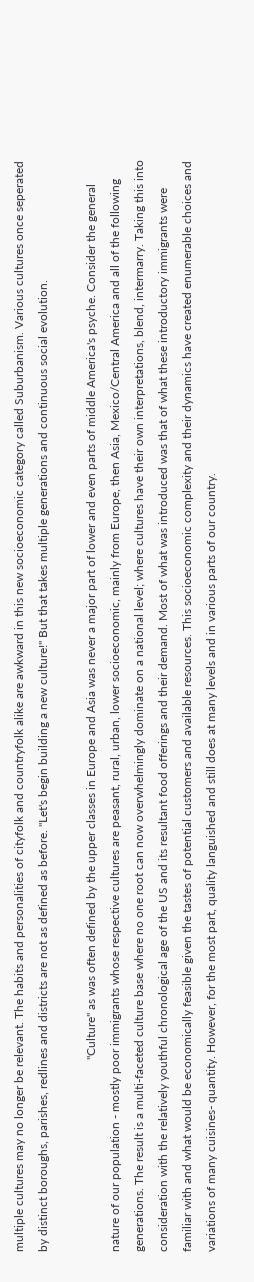multiple cultures may no longer be relevant. The habits and personalities of cityfolk and countryfolk alike are awkward in this new socioeconomic category called Suburbanism. Various cultures once seperated by distinct boroughs, parishes, redlines and districts are not as defined as before. "Let's begin building a new culture!" But that takes multiple generations and continuous social evolution.

                                                                "Culture" as was often defined by the upper classes in Europe and Asia was never a major part of lower and even parts of middle America's psyche. Consider the general nature of our population - mostly poor immigrants whose respective cultures are peasant, rural, urban, lower socioeconomic, mainly from Europe, then Asia, Mexico/Central America and all of the following generations. The result is a multi-faceted culture base where no one root can now overwhelmingly dominate on a national level; where cultures have their own interpretations, blend, intermarry. Taking this into consideration with the relatively youthful chronological age of the US and its resultant food offerings and their demand. Most of what was introduced was that of what these introductory immigrants were familiar with and what would be economically feasible given the tastes of potential customers and available resources. This socioeconomic complexity and their dynamics have created enumerable choices and variations of many cuisines- quantity. However, for the most part, quality languished and still does at many levels and in various parts of our country.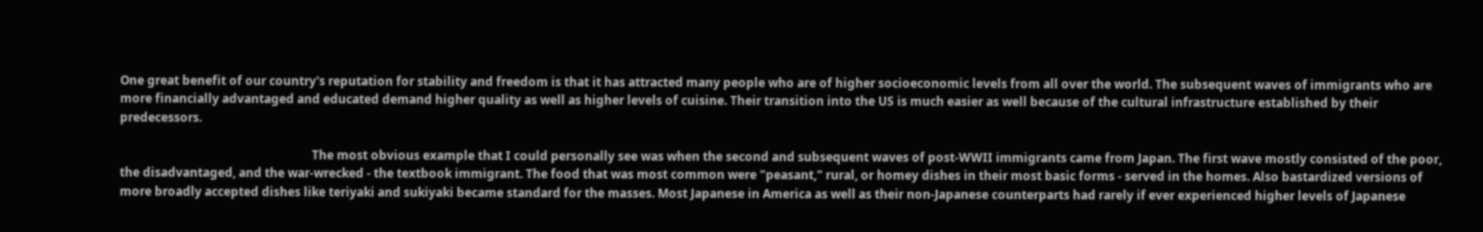One great benefit of our country's reputation for stability and freedom is that it has attracted many people who are of higher socioeconomic levels from all over the world. The subsequent waves of immigrants who are more financially advantaged and educated demand higher quality as well as higher levels of cuisine. Their transition into the US is much easier as well because of the cultural infrastructure established by their predecessors.

                                                                The most obvious example that I could personally see was when the second and subsequent waves of post-WWII immigrants came from Japan. The first wave mostly consisted of the poor, the disadvantaged, and the war-wrecked - the textbook immigrant. The food that was most common were "peasant," rural, or homey dishes in their most basic forms - served in the homes. Also bastardized versions of more broadly accepted dishes like teriyaki and sukiyaki became standard for the masses. Most Japanese in America as well as their non-Japanese counterparts had rarely if ever experienced higher levels of Japanese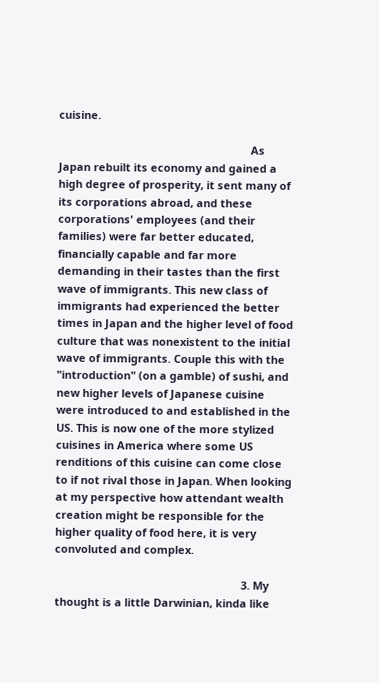cuisine.

                                                                As Japan rebuilt its economy and gained a high degree of prosperity, it sent many of its corporations abroad, and these corporations' employees (and their families) were far better educated, financially capable and far more demanding in their tastes than the first wave of immigrants. This new class of immigrants had experienced the better times in Japan and the higher level of food culture that was nonexistent to the initial wave of immigrants. Couple this with the "introduction" (on a gamble) of sushi, and new higher levels of Japanese cuisine were introduced to and established in the US. This is now one of the more stylized cuisines in America where some US renditions of this cuisine can come close to if not rival those in Japan. When looking at my perspective how attendant wealth creation might be responsible for the higher quality of food here, it is very convoluted and complex.

                                                              3. My thought is a little Darwinian, kinda like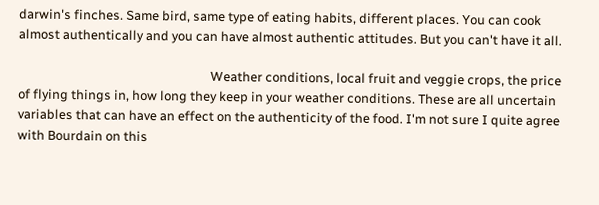darwin's finches. Same bird, same type of eating habits, different places. You can cook almost authentically and you can have almost authentic attitudes. But you can't have it all.

                                                                Weather conditions, local fruit and veggie crops, the price of flying things in, how long they keep in your weather conditions. These are all uncertain variables that can have an effect on the authenticity of the food. I'm not sure I quite agree with Bourdain on this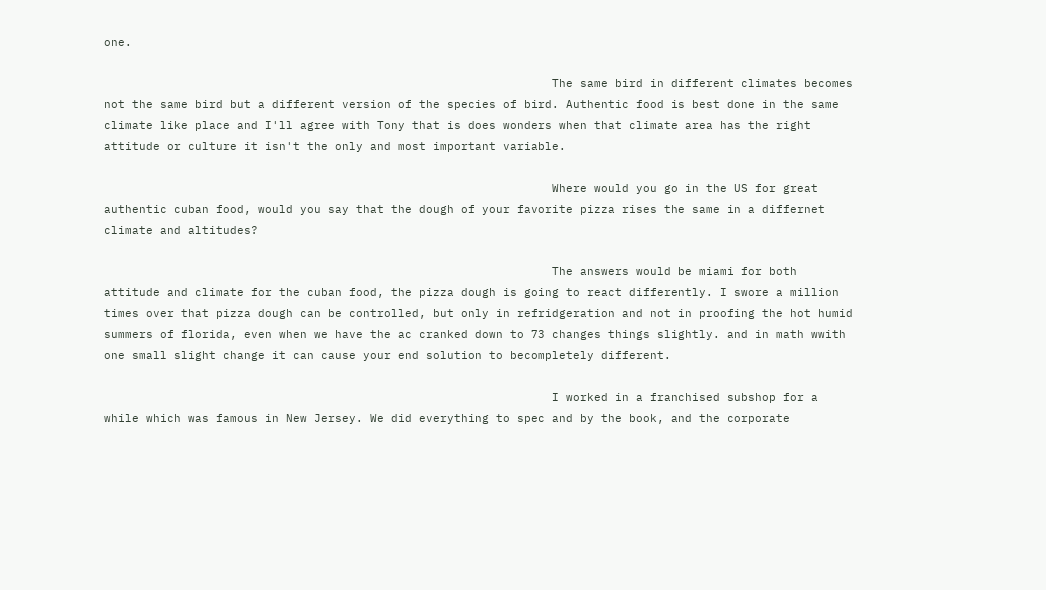one.

                                                                The same bird in different climates becomes not the same bird but a different version of the species of bird. Authentic food is best done in the same climate like place and I'll agree with Tony that is does wonders when that climate area has the right attitude or culture it isn't the only and most important variable.

                                                                Where would you go in the US for great authentic cuban food, would you say that the dough of your favorite pizza rises the same in a differnet climate and altitudes?

                                                                The answers would be miami for both attitude and climate for the cuban food, the pizza dough is going to react differently. I swore a million times over that pizza dough can be controlled, but only in refridgeration and not in proofing the hot humid summers of florida, even when we have the ac cranked down to 73 changes things slightly. and in math wwith one small slight change it can cause your end solution to becompletely different.

                                                                I worked in a franchised subshop for a while which was famous in New Jersey. We did everything to spec and by the book, and the corporate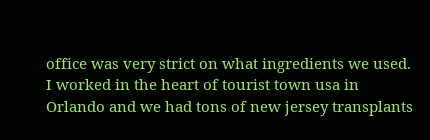office was very strict on what ingredients we used. I worked in the heart of tourist town usa in Orlando and we had tons of new jersey transplants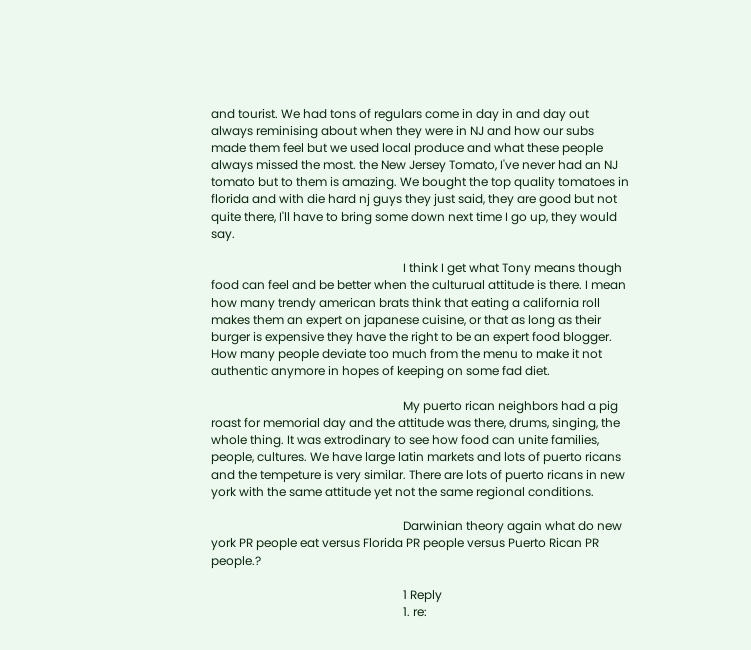and tourist. We had tons of regulars come in day in and day out always reminising about when they were in NJ and how our subs made them feel but we used local produce and what these people always missed the most. the New Jersey Tomato, I've never had an NJ tomato but to them is amazing. We bought the top quality tomatoes in florida and with die hard nj guys they just said, they are good but not quite there, I'll have to bring some down next time I go up, they would say.

                                                                I think I get what Tony means though food can feel and be better when the culturual attitude is there. I mean how many trendy american brats think that eating a california roll makes them an expert on japanese cuisine, or that as long as their burger is expensive they have the right to be an expert food blogger. How many people deviate too much from the menu to make it not authentic anymore in hopes of keeping on some fad diet.

                                                                My puerto rican neighbors had a pig roast for memorial day and the attitude was there, drums, singing, the whole thing. It was extrodinary to see how food can unite families, people, cultures. We have large latin markets and lots of puerto ricans and the tempeture is very similar. There are lots of puerto ricans in new york with the same attitude yet not the same regional conditions.

                                                                Darwinian theory again what do new york PR people eat versus Florida PR people versus Puerto Rican PR people.?

                                                                1 Reply
                                                                1. re: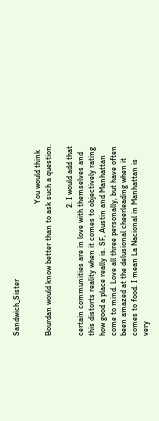Sandwich_Sister

                                                                  You would think Bourdan would know better than to ask such a question.

                                                                2. I would add that certain communities are in love with themselves and this distorts reality when it comes to objectively rating how good a place really is. SF, Austin and Manhattan come to mind. Love all three personally, but have often been amazed at the delusional cheerleading when it comes to food. I mean La Nacional in Manhattan is very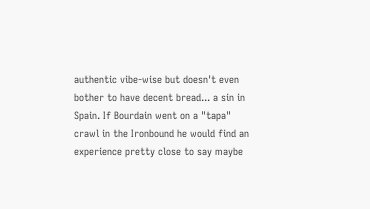authentic vibe-wise but doesn't even bother to have decent bread... a sin in Spain. If Bourdain went on a "tapa" crawl in the Ironbound he would find an experience pretty close to say maybe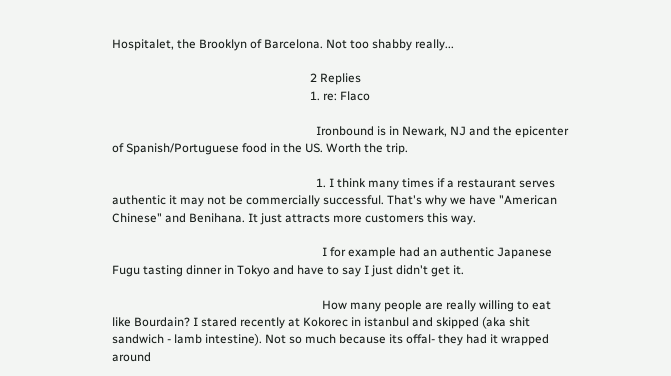Hospitalet, the Brooklyn of Barcelona. Not too shabby really...

                                                                  2 Replies
                                                                  1. re: Flaco

                                                                    Ironbound is in Newark, NJ and the epicenter of Spanish/Portuguese food in the US. Worth the trip.

                                                                    1. I think many times if a restaurant serves authentic it may not be commercially successful. That's why we have "American Chinese" and Benihana. It just attracts more customers this way.

                                                                      I for example had an authentic Japanese Fugu tasting dinner in Tokyo and have to say I just didn't get it.

                                                                      How many people are really willing to eat like Bourdain? I stared recently at Kokorec in istanbul and skipped (aka shit sandwich - lamb intestine). Not so much because its offal- they had it wrapped around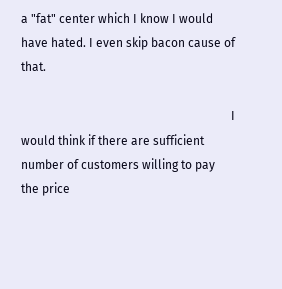a "fat" center which I know I would have hated. I even skip bacon cause of that.

                                                                      I would think if there are sufficient number of customers willing to pay the price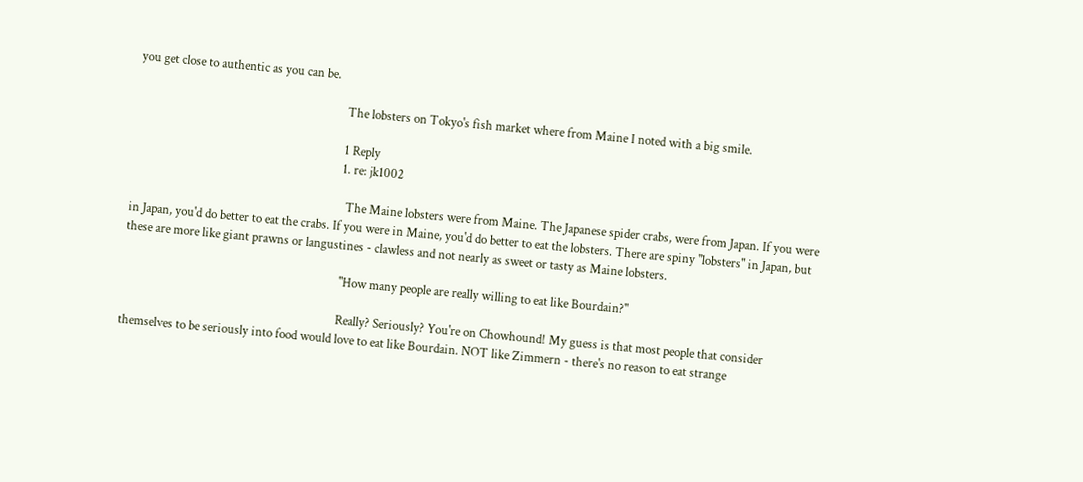you get close to authentic as you can be.

                                                                      The lobsters on Tokyo's fish market where from Maine I noted with a big smile.

                                                                      1 Reply
                                                                      1. re: jk1002

                                                                        The Maine lobsters were from Maine. The Japanese spider crabs, were from Japan. If you were in Japan, you'd do better to eat the crabs. If you were in Maine, you'd do better to eat the lobsters. There are spiny "lobsters" in Japan, but these are more like giant prawns or langustines - clawless and not nearly as sweet or tasty as Maine lobsters.

                                                                        "How many people are really willing to eat like Bourdain?"

                                                                        Really? Seriously? You're on Chowhound! My guess is that most people that consider themselves to be seriously into food would love to eat like Bourdain. NOT like Zimmern - there's no reason to eat strange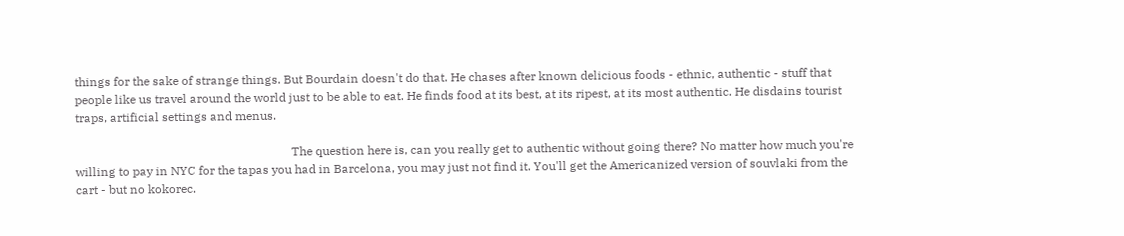things for the sake of strange things. But Bourdain doesn't do that. He chases after known delicious foods - ethnic, authentic - stuff that people like us travel around the world just to be able to eat. He finds food at its best, at its ripest, at its most authentic. He disdains tourist traps, artificial settings and menus.

                                                                        The question here is, can you really get to authentic without going there? No matter how much you're willing to pay in NYC for the tapas you had in Barcelona, you may just not find it. You'll get the Americanized version of souvlaki from the cart - but no kokorec.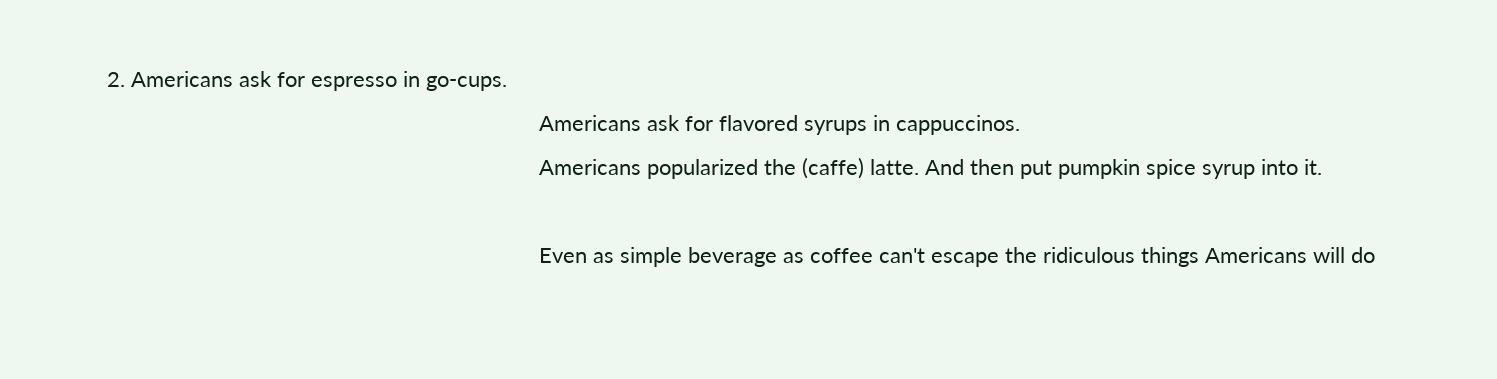2. Americans ask for espresso in go-cups.
                                                                        Americans ask for flavored syrups in cappuccinos.
                                                                        Americans popularized the (caffe) latte. And then put pumpkin spice syrup into it.

                                                                        Even as simple beverage as coffee can't escape the ridiculous things Americans will do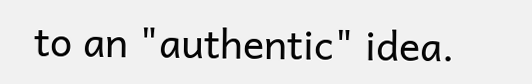to an "authentic" idea.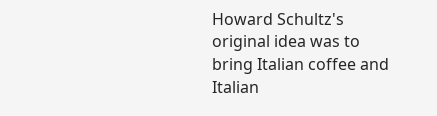Howard Schultz's original idea was to bring Italian coffee and Italian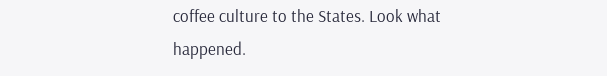coffee culture to the States. Look what happened.